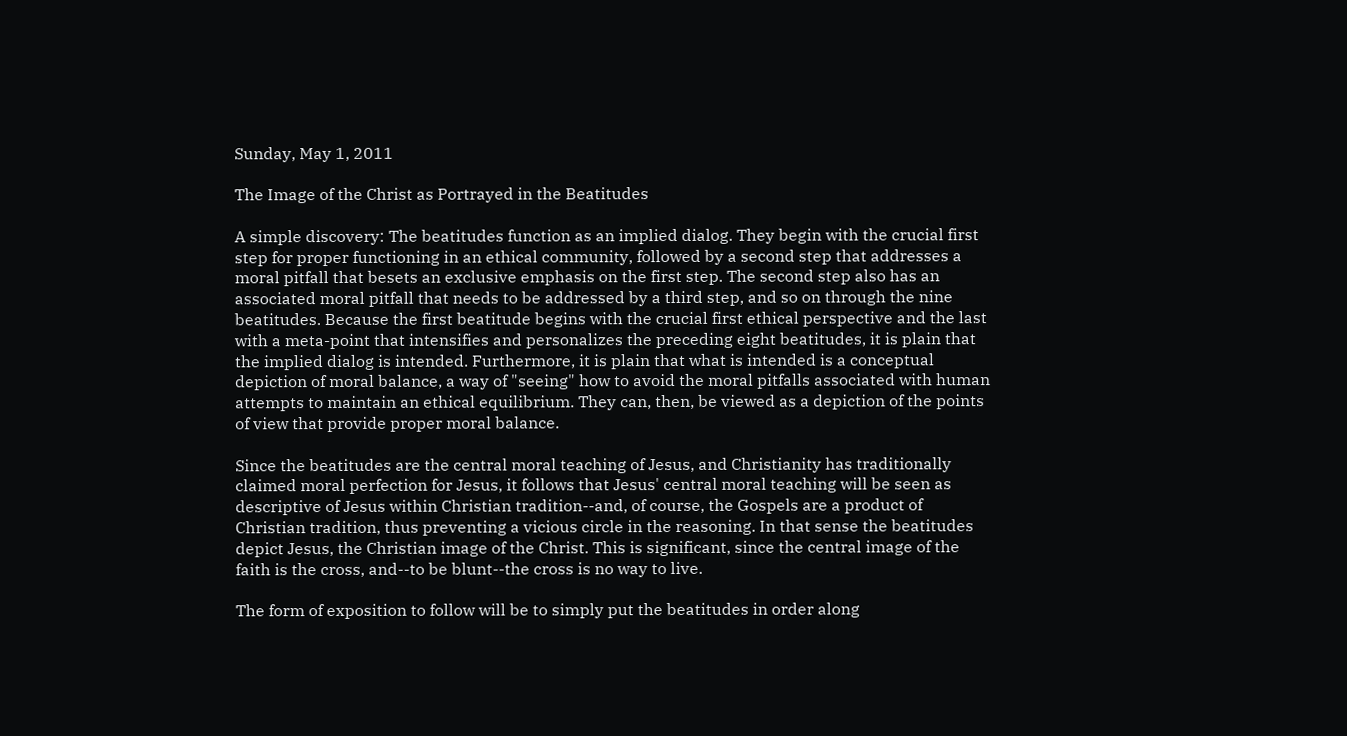Sunday, May 1, 2011

The Image of the Christ as Portrayed in the Beatitudes

A simple discovery: The beatitudes function as an implied dialog. They begin with the crucial first step for proper functioning in an ethical community, followed by a second step that addresses a moral pitfall that besets an exclusive emphasis on the first step. The second step also has an associated moral pitfall that needs to be addressed by a third step, and so on through the nine beatitudes. Because the first beatitude begins with the crucial first ethical perspective and the last with a meta-point that intensifies and personalizes the preceding eight beatitudes, it is plain that the implied dialog is intended. Furthermore, it is plain that what is intended is a conceptual depiction of moral balance, a way of "seeing" how to avoid the moral pitfalls associated with human attempts to maintain an ethical equilibrium. They can, then, be viewed as a depiction of the points of view that provide proper moral balance.

Since the beatitudes are the central moral teaching of Jesus, and Christianity has traditionally claimed moral perfection for Jesus, it follows that Jesus' central moral teaching will be seen as descriptive of Jesus within Christian tradition--and, of course, the Gospels are a product of Christian tradition, thus preventing a vicious circle in the reasoning. In that sense the beatitudes depict Jesus, the Christian image of the Christ. This is significant, since the central image of the faith is the cross, and--to be blunt--the cross is no way to live.

The form of exposition to follow will be to simply put the beatitudes in order along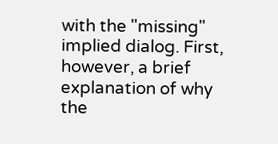with the "missing" implied dialog. First, however, a brief explanation of why the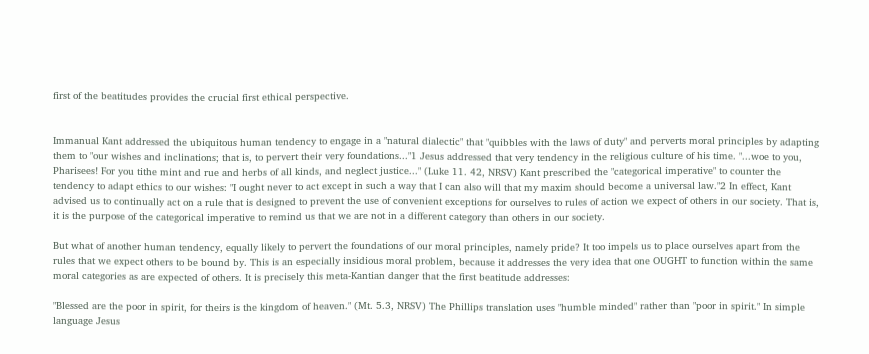first of the beatitudes provides the crucial first ethical perspective.


Immanual Kant addressed the ubiquitous human tendency to engage in a "natural dialectic" that "quibbles with the laws of duty" and perverts moral principles by adapting them to "our wishes and inclinations; that is, to pervert their very foundations..."1 Jesus addressed that very tendency in the religious culture of his time. "...woe to you, Pharisees! For you tithe mint and rue and herbs of all kinds, and neglect justice..." (Luke 11. 42, NRSV) Kant prescribed the "categorical imperative" to counter the tendency to adapt ethics to our wishes: "I ought never to act except in such a way that I can also will that my maxim should become a universal law."2 In effect, Kant advised us to continually act on a rule that is designed to prevent the use of convenient exceptions for ourselves to rules of action we expect of others in our society. That is, it is the purpose of the categorical imperative to remind us that we are not in a different category than others in our society.

But what of another human tendency, equally likely to pervert the foundations of our moral principles, namely pride? It too impels us to place ourselves apart from the rules that we expect others to be bound by. This is an especially insidious moral problem, because it addresses the very idea that one OUGHT to function within the same moral categories as are expected of others. It is precisely this meta-Kantian danger that the first beatitude addresses:

"Blessed are the poor in spirit, for theirs is the kingdom of heaven." (Mt. 5.3, NRSV) The Phillips translation uses "humble minded" rather than "poor in spirit." In simple language Jesus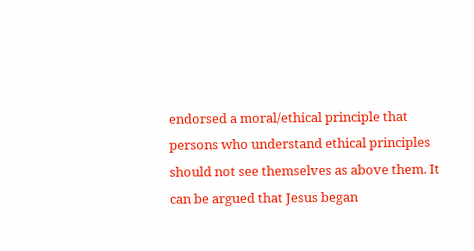endorsed a moral/ethical principle that persons who understand ethical principles should not see themselves as above them. It can be argued that Jesus began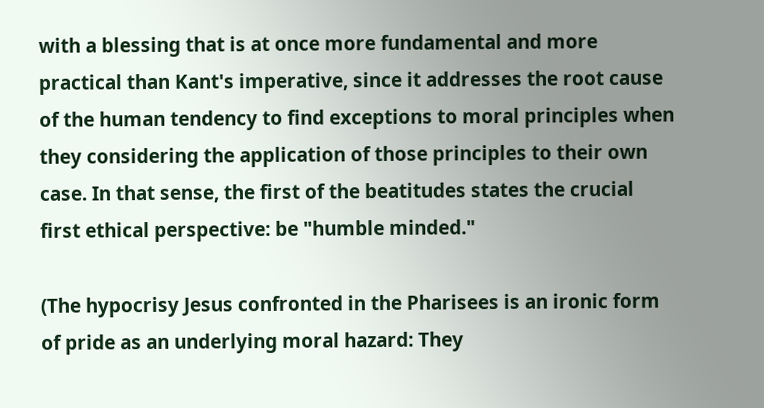with a blessing that is at once more fundamental and more practical than Kant's imperative, since it addresses the root cause of the human tendency to find exceptions to moral principles when they considering the application of those principles to their own case. In that sense, the first of the beatitudes states the crucial first ethical perspective: be "humble minded."

(The hypocrisy Jesus confronted in the Pharisees is an ironic form of pride as an underlying moral hazard: They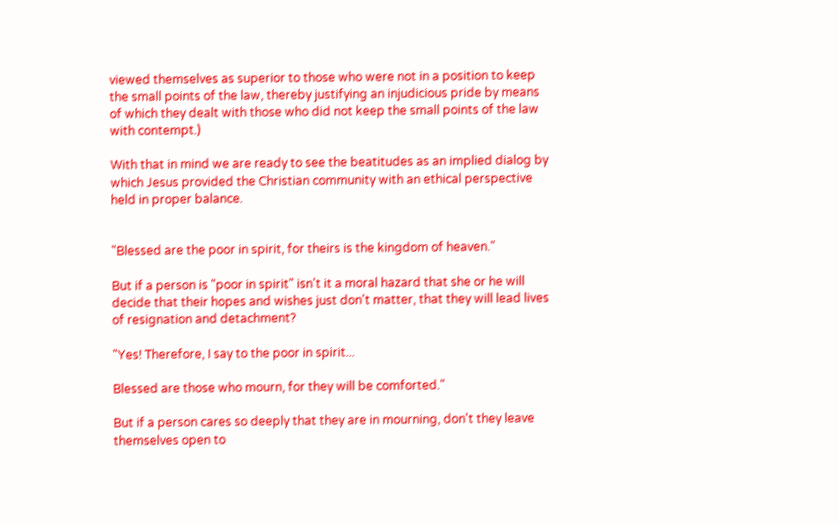viewed themselves as superior to those who were not in a position to keep the small points of the law, thereby justifying an injudicious pride by means of which they dealt with those who did not keep the small points of the law with contempt.)

With that in mind we are ready to see the beatitudes as an implied dialog by which Jesus provided the Christian community with an ethical perspective held in proper balance.


"Blessed are the poor in spirit, for theirs is the kingdom of heaven."

But if a person is "poor in spirit" isn't it a moral hazard that she or he will decide that their hopes and wishes just don't matter, that they will lead lives of resignation and detachment?

"Yes! Therefore, I say to the poor in spirit...

Blessed are those who mourn, for they will be comforted."

But if a person cares so deeply that they are in mourning, don't they leave themselves open to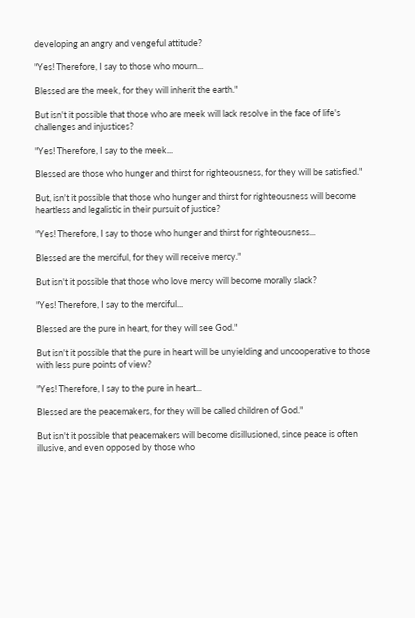developing an angry and vengeful attitude?

"Yes! Therefore, I say to those who mourn...

Blessed are the meek, for they will inherit the earth."

But isn't it possible that those who are meek will lack resolve in the face of life's challenges and injustices?

"Yes! Therefore, I say to the meek...

Blessed are those who hunger and thirst for righteousness, for they will be satisfied."

But, isn't it possible that those who hunger and thirst for righteousness will become heartless and legalistic in their pursuit of justice?

"Yes! Therefore, I say to those who hunger and thirst for righteousness...

Blessed are the merciful, for they will receive mercy."

But isn't it possible that those who love mercy will become morally slack?

"Yes! Therefore, I say to the merciful...

Blessed are the pure in heart, for they will see God."

But isn't it possible that the pure in heart will be unyielding and uncooperative to those with less pure points of view?

"Yes! Therefore, I say to the pure in heart...

Blessed are the peacemakers, for they will be called children of God."

But isn't it possible that peacemakers will become disillusioned, since peace is often illusive, and even opposed by those who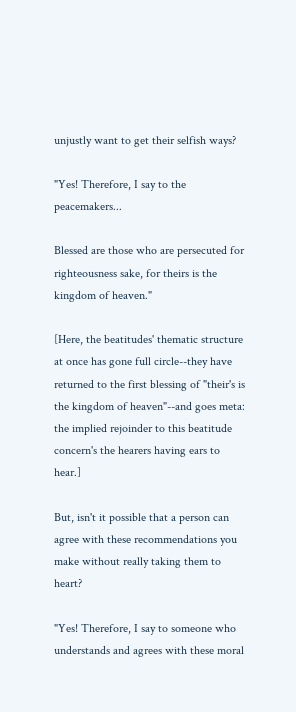unjustly want to get their selfish ways?

"Yes! Therefore, I say to the peacemakers...

Blessed are those who are persecuted for righteousness sake, for theirs is the kingdom of heaven."

[Here, the beatitudes' thematic structure at once has gone full circle--they have returned to the first blessing of "their's is the kingdom of heaven"--and goes meta: the implied rejoinder to this beatitude concern's the hearers having ears to hear.]

But, isn't it possible that a person can agree with these recommendations you make without really taking them to heart?

"Yes! Therefore, I say to someone who understands and agrees with these moral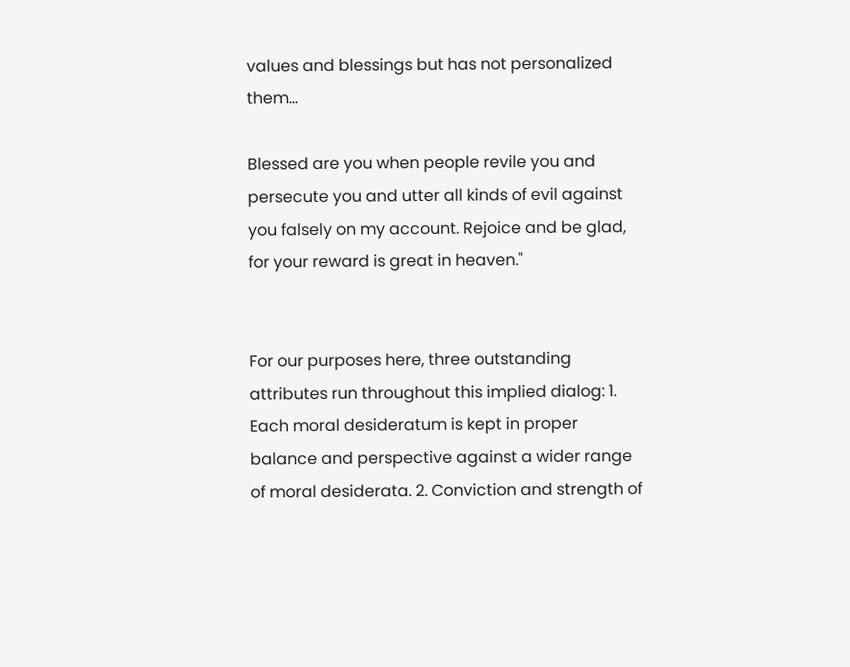values and blessings but has not personalized them...

Blessed are you when people revile you and persecute you and utter all kinds of evil against you falsely on my account. Rejoice and be glad, for your reward is great in heaven."


For our purposes here, three outstanding attributes run throughout this implied dialog: 1. Each moral desideratum is kept in proper balance and perspective against a wider range of moral desiderata. 2. Conviction and strength of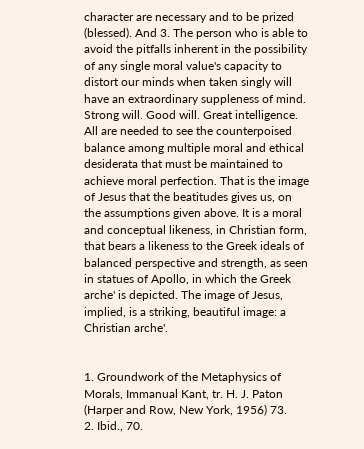character are necessary and to be prized (blessed). And 3. The person who is able to avoid the pitfalls inherent in the possibility of any single moral value's capacity to distort our minds when taken singly will have an extraordinary suppleness of mind. Strong will. Good will. Great intelligence. All are needed to see the counterpoised balance among multiple moral and ethical desiderata that must be maintained to achieve moral perfection. That is the image of Jesus that the beatitudes gives us, on the assumptions given above. It is a moral and conceptual likeness, in Christian form, that bears a likeness to the Greek ideals of balanced perspective and strength, as seen in statues of Apollo, in which the Greek arche' is depicted. The image of Jesus, implied, is a striking, beautiful image: a Christian arche'.


1. Groundwork of the Metaphysics of Morals, Immanual Kant, tr. H. J. Paton (Harper and Row, New York, 1956) 73.
2. Ibid., 70.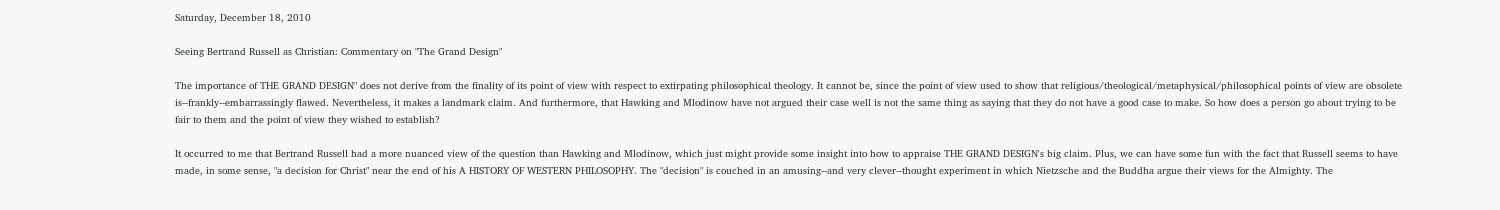Saturday, December 18, 2010

Seeing Bertrand Russell as Christian: Commentary on "The Grand Design"

The importance of THE GRAND DESIGN" does not derive from the finality of its point of view with respect to extirpating philosophical theology. It cannot be, since the point of view used to show that religious/theological/metaphysical/philosophical points of view are obsolete is--frankly--embarrassingly flawed. Nevertheless, it makes a landmark claim. And furthermore, that Hawking and Mlodinow have not argued their case well is not the same thing as saying that they do not have a good case to make. So how does a person go about trying to be fair to them and the point of view they wished to establish?

It occurred to me that Bertrand Russell had a more nuanced view of the question than Hawking and Mlodinow, which just might provide some insight into how to appraise THE GRAND DESIGN's big claim. Plus, we can have some fun with the fact that Russell seems to have made, in some sense, "a decision for Christ" near the end of his A HISTORY OF WESTERN PHILOSOPHY. The "decision" is couched in an amusing--and very clever--thought experiment in which Nietzsche and the Buddha argue their views for the Almighty. The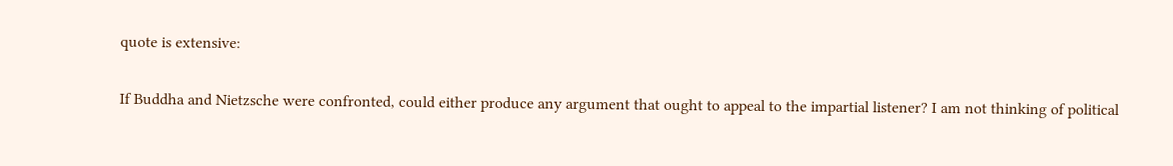quote is extensive:

If Buddha and Nietzsche were confronted, could either produce any argument that ought to appeal to the impartial listener? I am not thinking of political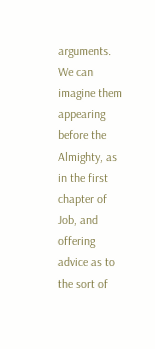arguments. We can imagine them appearing before the Almighty, as in the first chapter of Job, and offering advice as to the sort of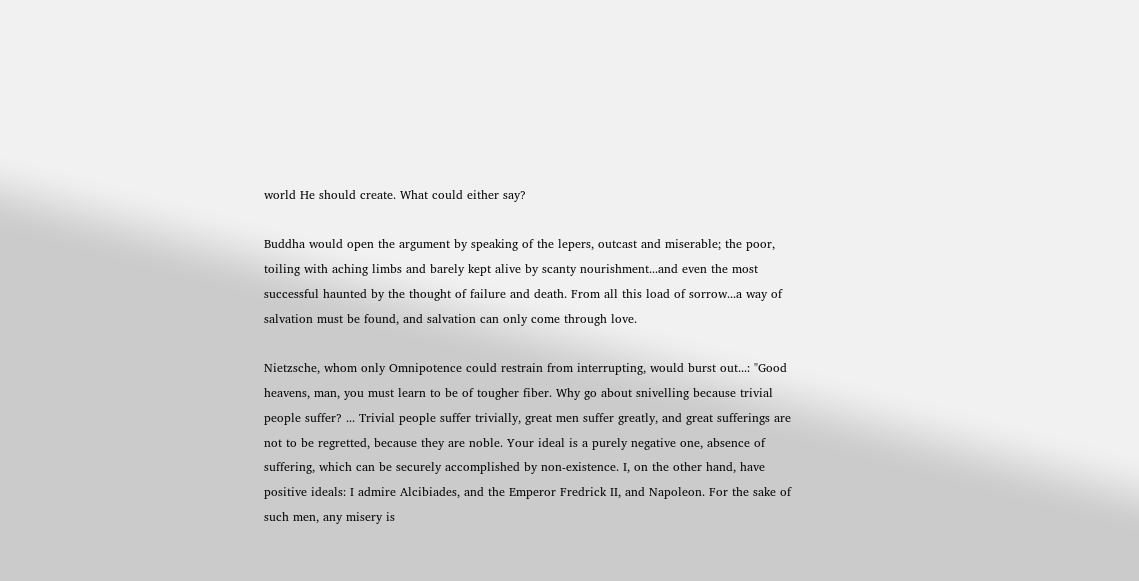world He should create. What could either say?

Buddha would open the argument by speaking of the lepers, outcast and miserable; the poor, toiling with aching limbs and barely kept alive by scanty nourishment...and even the most successful haunted by the thought of failure and death. From all this load of sorrow...a way of salvation must be found, and salvation can only come through love.

Nietzsche, whom only Omnipotence could restrain from interrupting, would burst out...: "Good heavens, man, you must learn to be of tougher fiber. Why go about snivelling because trivial people suffer? ... Trivial people suffer trivially, great men suffer greatly, and great sufferings are not to be regretted, because they are noble. Your ideal is a purely negative one, absence of suffering, which can be securely accomplished by non-existence. I, on the other hand, have positive ideals: I admire Alcibiades, and the Emperor Fredrick II, and Napoleon. For the sake of such men, any misery is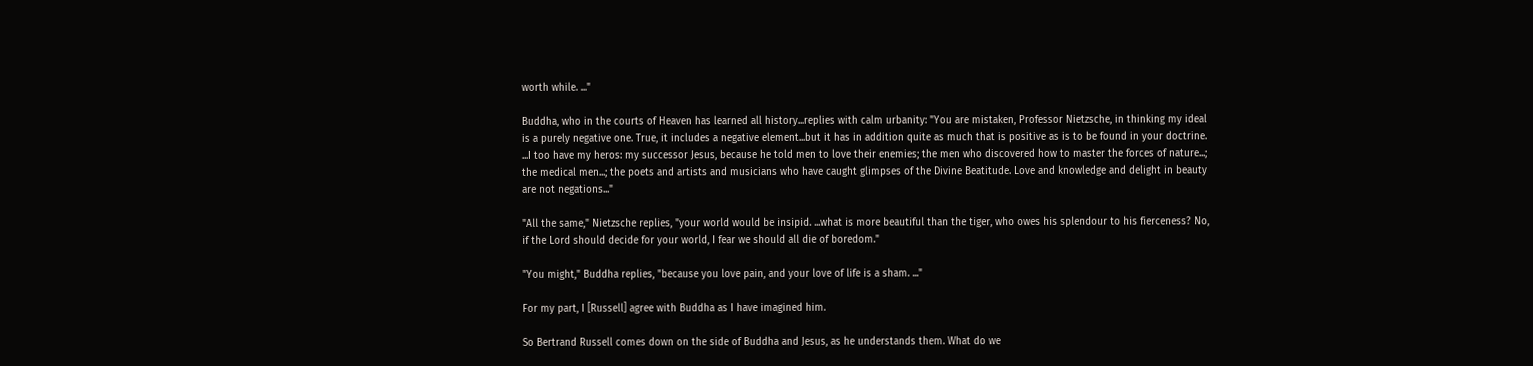worth while. ..."

Buddha, who in the courts of Heaven has learned all history...replies with calm urbanity: "You are mistaken, Professor Nietzsche, in thinking my ideal is a purely negative one. True, it includes a negative element...but it has in addition quite as much that is positive as is to be found in your doctrine. ...I too have my heros: my successor Jesus, because he told men to love their enemies; the men who discovered how to master the forces of nature...; the medical men...; the poets and artists and musicians who have caught glimpses of the Divine Beatitude. Love and knowledge and delight in beauty are not negations..."

"All the same," Nietzsche replies, "your world would be insipid. ...what is more beautiful than the tiger, who owes his splendour to his fierceness? No, if the Lord should decide for your world, I fear we should all die of boredom."

"You might," Buddha replies, "because you love pain, and your love of life is a sham. ..."

For my part, I [Russell] agree with Buddha as I have imagined him.

So Bertrand Russell comes down on the side of Buddha and Jesus, as he understands them. What do we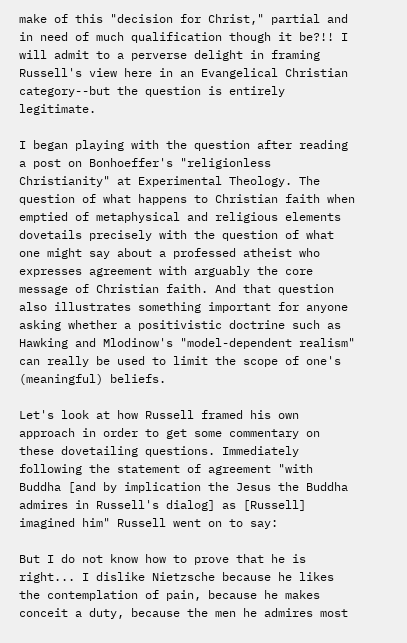make of this "decision for Christ," partial and in need of much qualification though it be?!! I will admit to a perverse delight in framing Russell's view here in an Evangelical Christian category--but the question is entirely legitimate.

I began playing with the question after reading a post on Bonhoeffer's "religionless Christianity" at Experimental Theology. The question of what happens to Christian faith when emptied of metaphysical and religious elements dovetails precisely with the question of what one might say about a professed atheist who expresses agreement with arguably the core message of Christian faith. And that question also illustrates something important for anyone asking whether a positivistic doctrine such as Hawking and Mlodinow's "model-dependent realism" can really be used to limit the scope of one's (meaningful) beliefs.

Let's look at how Russell framed his own approach in order to get some commentary on these dovetailing questions. Immediately following the statement of agreement "with Buddha [and by implication the Jesus the Buddha admires in Russell's dialog] as [Russell] imagined him" Russell went on to say:

But I do not know how to prove that he is right... I dislike Nietzsche because he likes the contemplation of pain, because he makes conceit a duty, because the men he admires most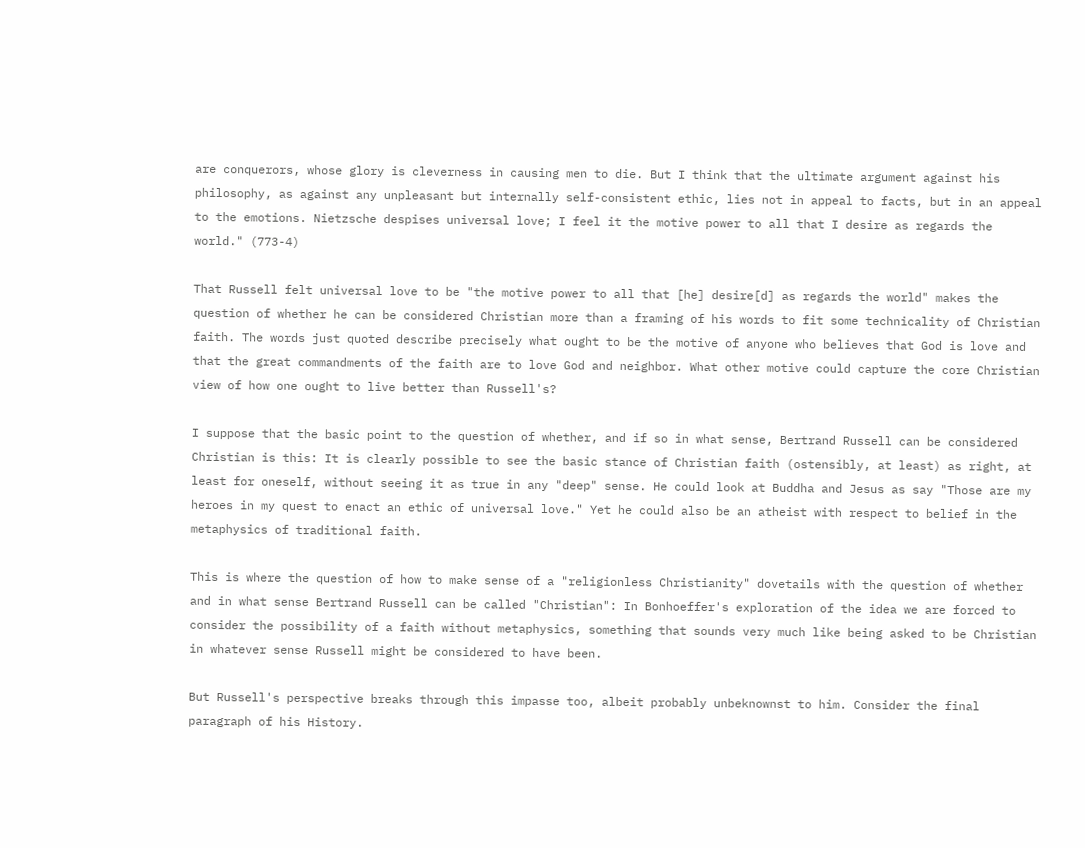are conquerors, whose glory is cleverness in causing men to die. But I think that the ultimate argument against his philosophy, as against any unpleasant but internally self-consistent ethic, lies not in appeal to facts, but in an appeal to the emotions. Nietzsche despises universal love; I feel it the motive power to all that I desire as regards the world." (773-4)

That Russell felt universal love to be "the motive power to all that [he] desire[d] as regards the world" makes the question of whether he can be considered Christian more than a framing of his words to fit some technicality of Christian faith. The words just quoted describe precisely what ought to be the motive of anyone who believes that God is love and that the great commandments of the faith are to love God and neighbor. What other motive could capture the core Christian view of how one ought to live better than Russell's?

I suppose that the basic point to the question of whether, and if so in what sense, Bertrand Russell can be considered Christian is this: It is clearly possible to see the basic stance of Christian faith (ostensibly, at least) as right, at least for oneself, without seeing it as true in any "deep" sense. He could look at Buddha and Jesus as say "Those are my heroes in my quest to enact an ethic of universal love." Yet he could also be an atheist with respect to belief in the metaphysics of traditional faith.

This is where the question of how to make sense of a "religionless Christianity" dovetails with the question of whether and in what sense Bertrand Russell can be called "Christian": In Bonhoeffer's exploration of the idea we are forced to consider the possibility of a faith without metaphysics, something that sounds very much like being asked to be Christian in whatever sense Russell might be considered to have been.

But Russell's perspective breaks through this impasse too, albeit probably unbeknownst to him. Consider the final paragraph of his History.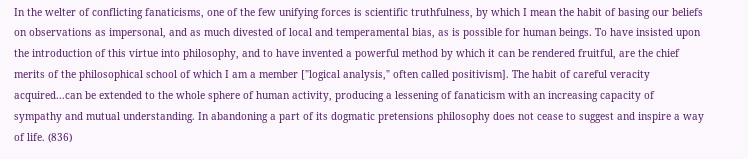In the welter of conflicting fanaticisms, one of the few unifying forces is scientific truthfulness, by which I mean the habit of basing our beliefs on observations as impersonal, and as much divested of local and temperamental bias, as is possible for human beings. To have insisted upon the introduction of this virtue into philosophy, and to have invented a powerful method by which it can be rendered fruitful, are the chief merits of the philosophical school of which I am a member ["logical analysis," often called positivism]. The habit of careful veracity acquired...can be extended to the whole sphere of human activity, producing a lessening of fanaticism with an increasing capacity of sympathy and mutual understanding. In abandoning a part of its dogmatic pretensions philosophy does not cease to suggest and inspire a way of life. (836)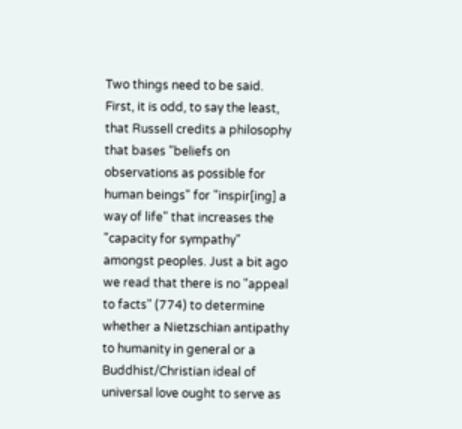Two things need to be said. First, it is odd, to say the least, that Russell credits a philosophy that bases "beliefs on observations as possible for human beings" for "inspir[ing] a way of life" that increases the "capacity for sympathy" amongst peoples. Just a bit ago we read that there is no "appeal to facts" (774) to determine whether a Nietzschian antipathy to humanity in general or a Buddhist/Christian ideal of universal love ought to serve as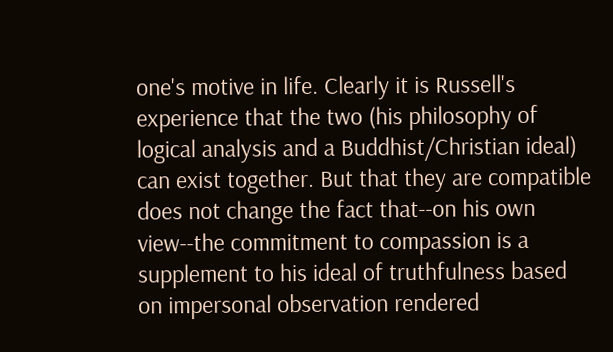one's motive in life. Clearly it is Russell's experience that the two (his philosophy of logical analysis and a Buddhist/Christian ideal) can exist together. But that they are compatible does not change the fact that--on his own view--the commitment to compassion is a supplement to his ideal of truthfulness based on impersonal observation rendered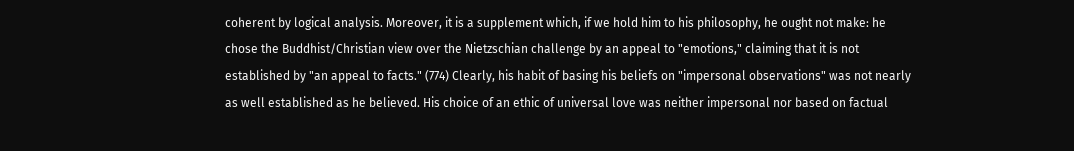coherent by logical analysis. Moreover, it is a supplement which, if we hold him to his philosophy, he ought not make: he chose the Buddhist/Christian view over the Nietzschian challenge by an appeal to "emotions," claiming that it is not established by "an appeal to facts." (774) Clearly, his habit of basing his beliefs on "impersonal observations" was not nearly as well established as he believed. His choice of an ethic of universal love was neither impersonal nor based on factual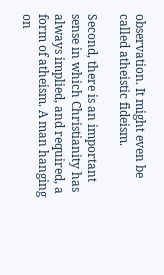observation. It might even be called atheistic fideism.

Second, there is an important sense in which Christianity has always implied, and required, a form of atheism. A man hanging on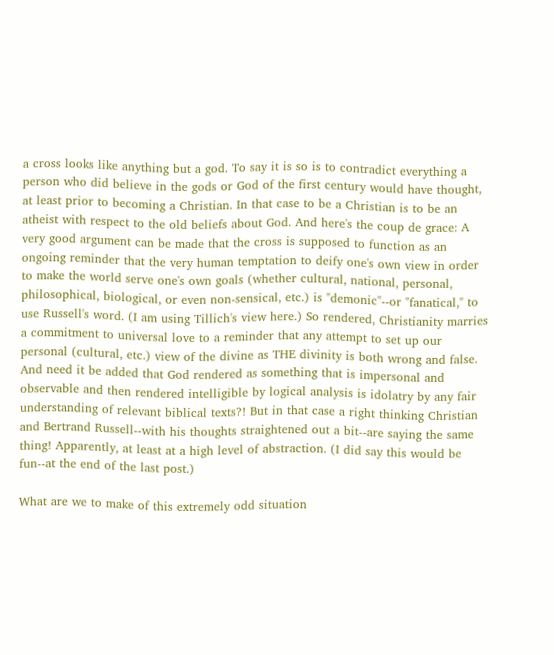a cross looks like anything but a god. To say it is so is to contradict everything a person who did believe in the gods or God of the first century would have thought, at least prior to becoming a Christian. In that case to be a Christian is to be an atheist with respect to the old beliefs about God. And here's the coup de grace: A very good argument can be made that the cross is supposed to function as an ongoing reminder that the very human temptation to deify one's own view in order to make the world serve one's own goals (whether cultural, national, personal, philosophical, biological, or even non-sensical, etc.) is "demonic"--or "fanatical," to use Russell's word. (I am using Tillich's view here.) So rendered, Christianity marries a commitment to universal love to a reminder that any attempt to set up our personal (cultural, etc.) view of the divine as THE divinity is both wrong and false. And need it be added that God rendered as something that is impersonal and observable and then rendered intelligible by logical analysis is idolatry by any fair understanding of relevant biblical texts?! But in that case a right thinking Christian and Bertrand Russell--with his thoughts straightened out a bit--are saying the same thing! Apparently, at least at a high level of abstraction. (I did say this would be fun--at the end of the last post.)

What are we to make of this extremely odd situation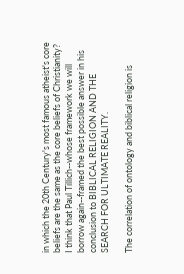in which the 20th Century's most famous atheist's core beliefs are the same as the core beliefs of Christianity? I think that Paul Tillich--whose framework we will borrow again--framed the best possible answer in his conclusion to BIBLICAL RELIGION AND THE SEARCH FOR ULTIMATE REALITY.

The correlation of ontology and biblical religion is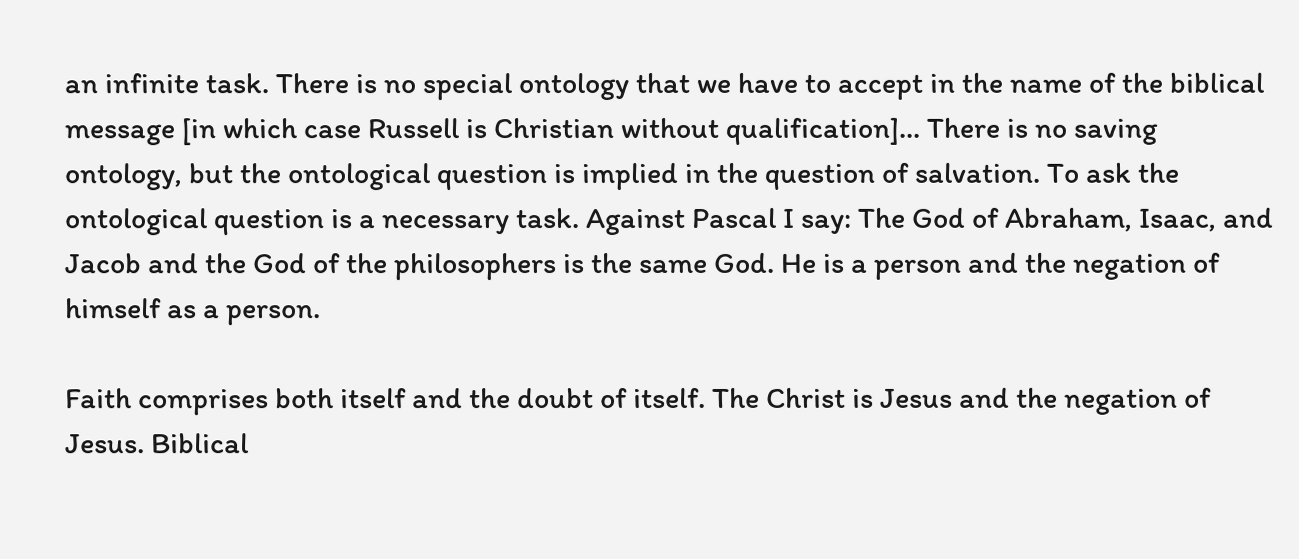an infinite task. There is no special ontology that we have to accept in the name of the biblical message [in which case Russell is Christian without qualification]... There is no saving ontology, but the ontological question is implied in the question of salvation. To ask the ontological question is a necessary task. Against Pascal I say: The God of Abraham, Isaac, and Jacob and the God of the philosophers is the same God. He is a person and the negation of himself as a person.

Faith comprises both itself and the doubt of itself. The Christ is Jesus and the negation of Jesus. Biblical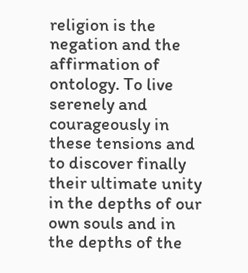religion is the negation and the affirmation of ontology. To live serenely and courageously in these tensions and to discover finally their ultimate unity in the depths of our own souls and in the depths of the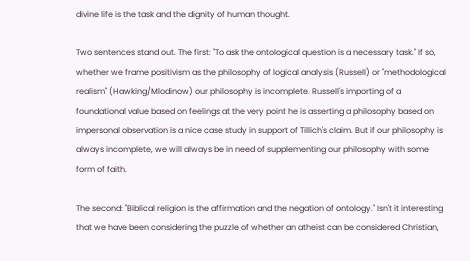divine life is the task and the dignity of human thought.

Two sentences stand out. The first: "To ask the ontological question is a necessary task." If so, whether we frame positivism as the philosophy of logical analysis (Russell) or "methodological realism" (Hawking/Mlodinow) our philosophy is incomplete. Russell's importing of a foundational value based on feelings at the very point he is asserting a philosophy based on impersonal observation is a nice case study in support of Tillich's claim. But if our philosophy is always incomplete, we will always be in need of supplementing our philosophy with some form of faith.

The second: "Biblical religion is the affirmation and the negation of ontology." Isn't it interesting that we have been considering the puzzle of whether an atheist can be considered Christian,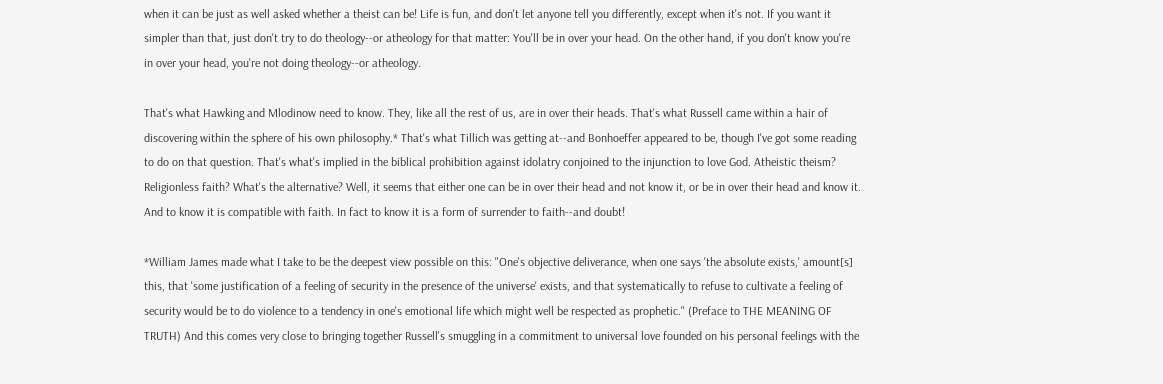when it can be just as well asked whether a theist can be! Life is fun, and don't let anyone tell you differently, except when it's not. If you want it simpler than that, just don't try to do theology--or atheology for that matter: You'll be in over your head. On the other hand, if you don't know you're in over your head, you're not doing theology--or atheology.

That's what Hawking and Mlodinow need to know. They, like all the rest of us, are in over their heads. That's what Russell came within a hair of discovering within the sphere of his own philosophy.* That's what Tillich was getting at--and Bonhoeffer appeared to be, though I've got some reading to do on that question. That's what's implied in the biblical prohibition against idolatry conjoined to the injunction to love God. Atheistic theism? Religionless faith? What's the alternative? Well, it seems that either one can be in over their head and not know it, or be in over their head and know it. And to know it is compatible with faith. In fact to know it is a form of surrender to faith--and doubt!

*William James made what I take to be the deepest view possible on this: "One's objective deliverance, when one says 'the absolute exists,' amount[s] this, that 'some justification of a feeling of security in the presence of the universe' exists, and that systematically to refuse to cultivate a feeling of security would be to do violence to a tendency in one's emotional life which might well be respected as prophetic." (Preface to THE MEANING OF TRUTH) And this comes very close to bringing together Russell's smuggling in a commitment to universal love founded on his personal feelings with the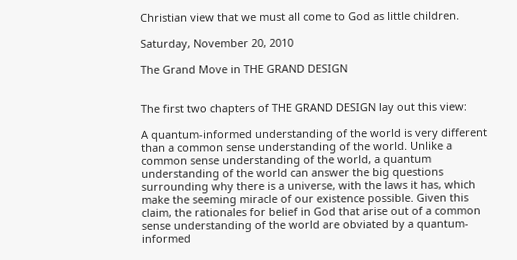Christian view that we must all come to God as little children.

Saturday, November 20, 2010

The Grand Move in THE GRAND DESIGN


The first two chapters of THE GRAND DESIGN lay out this view:

A quantum-informed understanding of the world is very different than a common sense understanding of the world. Unlike a common sense understanding of the world, a quantum understanding of the world can answer the big questions surrounding why there is a universe, with the laws it has, which make the seeming miracle of our existence possible. Given this claim, the rationales for belief in God that arise out of a common sense understanding of the world are obviated by a quantum-informed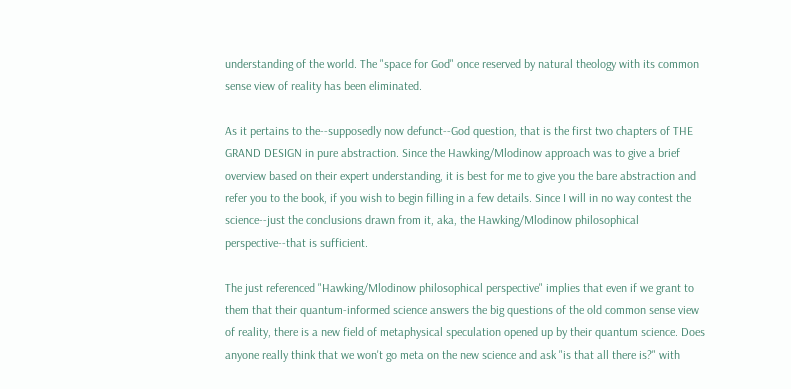understanding of the world. The "space for God" once reserved by natural theology with its common sense view of reality has been eliminated.

As it pertains to the--supposedly now defunct--God question, that is the first two chapters of THE GRAND DESIGN in pure abstraction. Since the Hawking/Mlodinow approach was to give a brief overview based on their expert understanding, it is best for me to give you the bare abstraction and refer you to the book, if you wish to begin filling in a few details. Since I will in no way contest the science--just the conclusions drawn from it, aka, the Hawking/Mlodinow philosophical perspective--that is sufficient.

The just referenced "Hawking/Mlodinow philosophical perspective" implies that even if we grant to them that their quantum-informed science answers the big questions of the old common sense view of reality, there is a new field of metaphysical speculation opened up by their quantum science. Does anyone really think that we won't go meta on the new science and ask "is that all there is?" with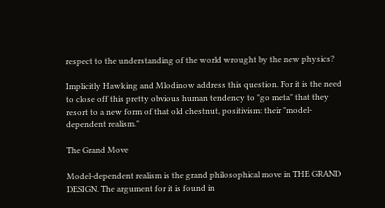respect to the understanding of the world wrought by the new physics?

Implicitly Hawking and Mlodinow address this question. For it is the need to close off this pretty obvious human tendency to "go meta" that they resort to a new form of that old chestnut, positivism: their "model-dependent realism."

The Grand Move

Model-dependent realism is the grand philosophical move in THE GRAND DESIGN. The argument for it is found in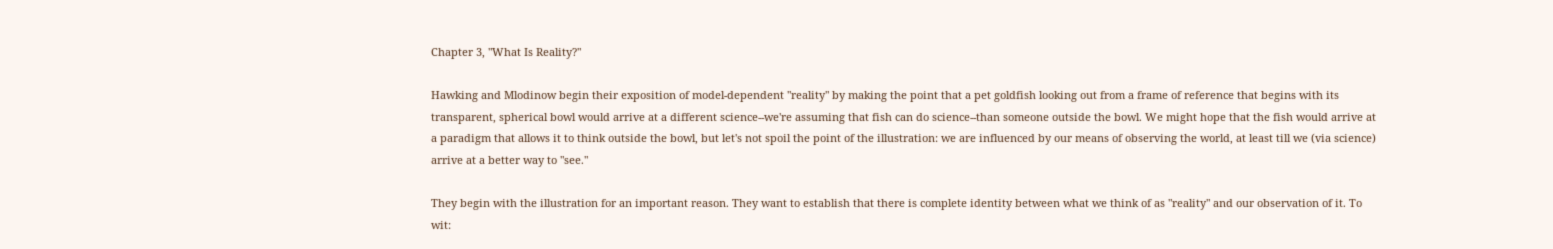Chapter 3, "What Is Reality?"

Hawking and Mlodinow begin their exposition of model-dependent "reality" by making the point that a pet goldfish looking out from a frame of reference that begins with its transparent, spherical bowl would arrive at a different science--we're assuming that fish can do science--than someone outside the bowl. We might hope that the fish would arrive at a paradigm that allows it to think outside the bowl, but let's not spoil the point of the illustration: we are influenced by our means of observing the world, at least till we (via science) arrive at a better way to "see."

They begin with the illustration for an important reason. They want to establish that there is complete identity between what we think of as "reality" and our observation of it. To wit: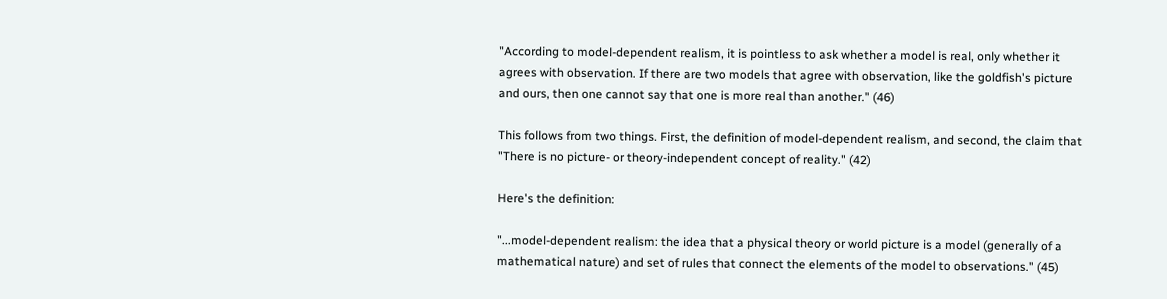"According to model-dependent realism, it is pointless to ask whether a model is real, only whether it agrees with observation. If there are two models that agree with observation, like the goldfish's picture and ours, then one cannot say that one is more real than another." (46)

This follows from two things. First, the definition of model-dependent realism, and second, the claim that "There is no picture- or theory-independent concept of reality." (42)

Here's the definition:

"...model-dependent realism: the idea that a physical theory or world picture is a model (generally of a mathematical nature) and set of rules that connect the elements of the model to observations." (45)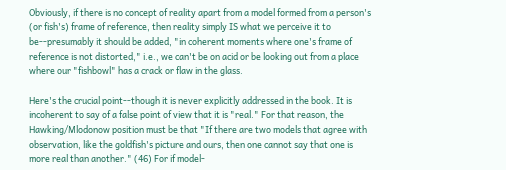Obviously, if there is no concept of reality apart from a model formed from a person's (or fish's) frame of reference, then reality simply IS what we perceive it to be--presumably it should be added, "in coherent moments where one's frame of reference is not distorted," i.e., we can't be on acid or be looking out from a place where our "fishbowl" has a crack or flaw in the glass.

Here's the crucial point--though it is never explicitly addressed in the book. It is incoherent to say of a false point of view that it is "real." For that reason, the Hawking/Mlodonow position must be that "If there are two models that agree with observation, like the goldfish's picture and ours, then one cannot say that one is more real than another." (46) For if model-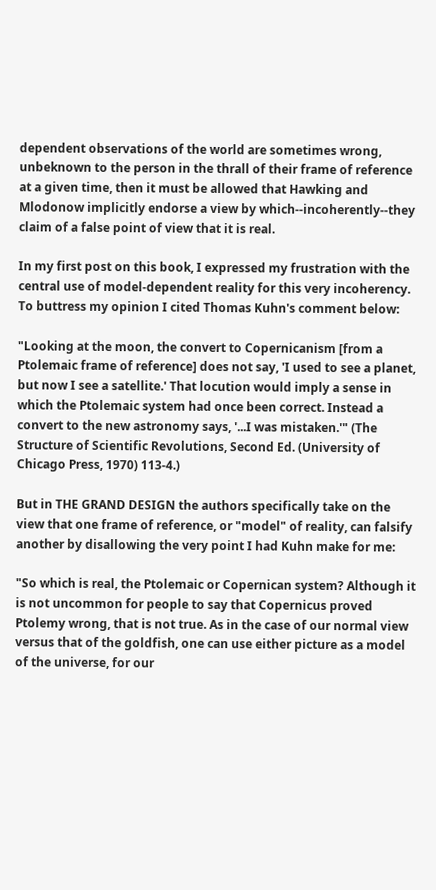dependent observations of the world are sometimes wrong, unbeknown to the person in the thrall of their frame of reference at a given time, then it must be allowed that Hawking and Mlodonow implicitly endorse a view by which--incoherently--they claim of a false point of view that it is real.

In my first post on this book, I expressed my frustration with the central use of model-dependent reality for this very incoherency. To buttress my opinion I cited Thomas Kuhn's comment below:

"Looking at the moon, the convert to Copernicanism [from a Ptolemaic frame of reference] does not say, 'I used to see a planet, but now I see a satellite.' That locution would imply a sense in which the Ptolemaic system had once been correct. Instead a convert to the new astronomy says, '...I was mistaken.'" (The Structure of Scientific Revolutions, Second Ed. (University of Chicago Press, 1970) 113-4.)

But in THE GRAND DESIGN the authors specifically take on the view that one frame of reference, or "model" of reality, can falsify another by disallowing the very point I had Kuhn make for me:

"So which is real, the Ptolemaic or Copernican system? Although it is not uncommon for people to say that Copernicus proved Ptolemy wrong, that is not true. As in the case of our normal view versus that of the goldfish, one can use either picture as a model of the universe, for our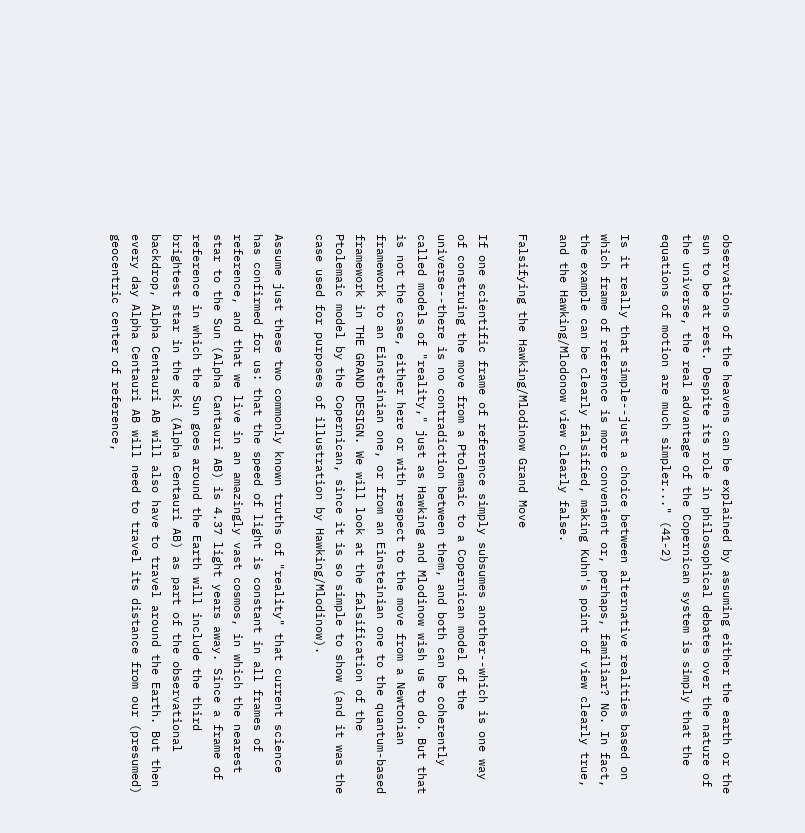observations of the heavens can be explained by assuming either the earth or the sun to be at rest. Despite its role in philosophical debates over the nature of the universe, the real advantage of the Copernican system is simply that the equations of motion are much simpler..." (41-2)

Is it really that simple--just a choice between alternative realities based on which frame of reference is more convenient or, perhaps, familiar? No. In fact, the example can be clearly falsified, making Kuhn's point of view clearly true, and the Hawking/Mlodonow view clearly false.

Falsifying the Hawking/Mlodinow Grand Move

If one scientific frame of reference simply subsumes another--which is one way of construing the move from a Ptolemaic to a Copernican model of the universe--there is no contradiction between them, and both can be coherently called models of "reality," just as Hawking and Mlodinow wish us to do. But that is not the case, either here or with respect to the move from a Newtonian framework to an Einsteinian one, or from an Einsteinian one to the quantum-based framework in THE GRAND DESIGN. We will look at the falsification of the Ptolemaic model by the Copernican, since it is so simple to show (and it was the case used for purposes of illustration by Hawking/Mlodinow).

Assume just these two commonly known truths of "reality" that current science has confirmed for us: that the speed of light is constant in all frames of reference, and that we live in an amazingly vast cosmos, in which the nearest star to the Sun (Alpha Cantauri AB) is 4.37 light years away. Since a frame of reference in which the Sun goes around the Earth will include the third brightest star in the ski (Alpha Centauri AB) as part of the observational backdrop, Alpha Centauri AB will also have to travel around the Earth. But then every day Alpha Centauri AB will need to travel its distance from our (presumed) geocentric center of reference,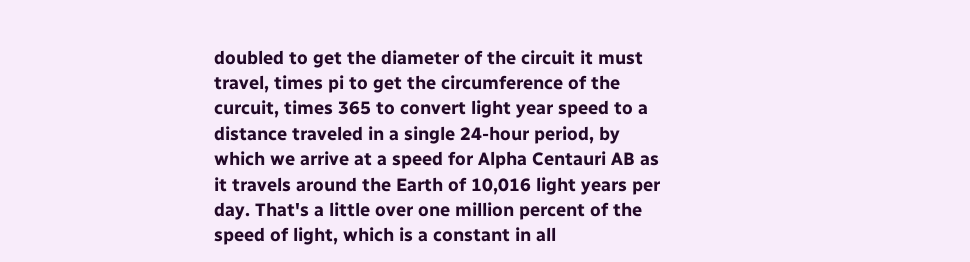doubled to get the diameter of the circuit it must travel, times pi to get the circumference of the curcuit, times 365 to convert light year speed to a distance traveled in a single 24-hour period, by which we arrive at a speed for Alpha Centauri AB as it travels around the Earth of 10,016 light years per day. That's a little over one million percent of the speed of light, which is a constant in all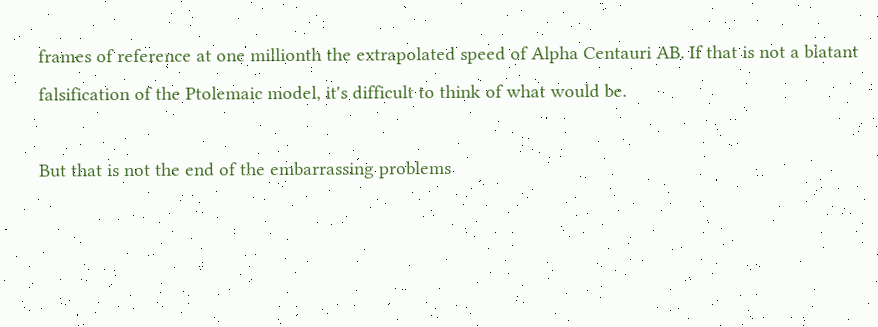frames of reference at one millionth the extrapolated speed of Alpha Centauri AB. If that is not a blatant falsification of the Ptolemaic model, it's difficult to think of what would be.

But that is not the end of the embarrassing problems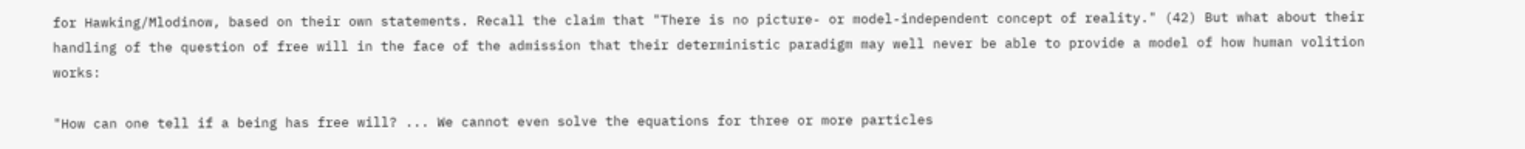for Hawking/Mlodinow, based on their own statements. Recall the claim that "There is no picture- or model-independent concept of reality." (42) But what about their handling of the question of free will in the face of the admission that their deterministic paradigm may well never be able to provide a model of how human volition works:

"How can one tell if a being has free will? ... We cannot even solve the equations for three or more particles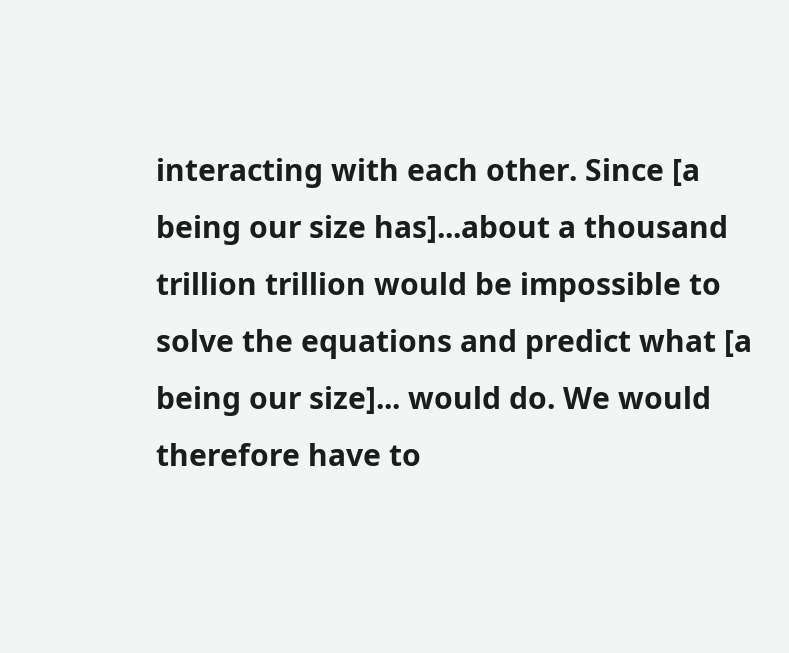interacting with each other. Since [a being our size has]...about a thousand trillion trillion would be impossible to solve the equations and predict what [a being our size]... would do. We would therefore have to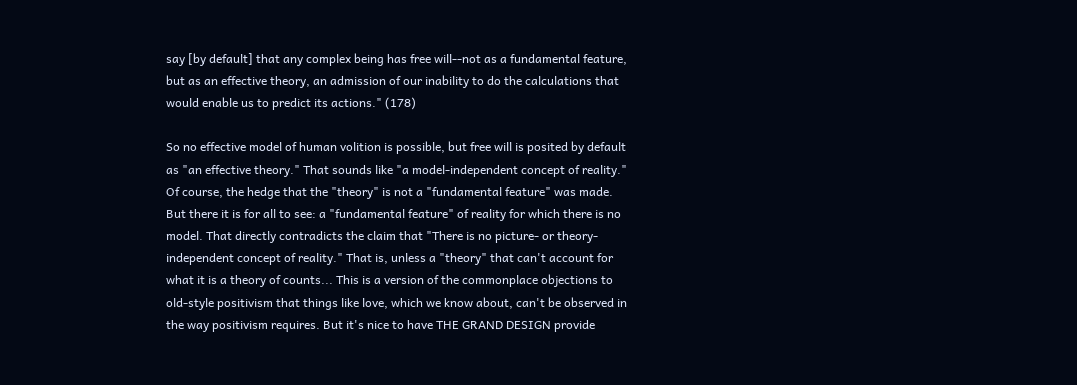say [by default] that any complex being has free will--not as a fundamental feature, but as an effective theory, an admission of our inability to do the calculations that would enable us to predict its actions." (178)

So no effective model of human volition is possible, but free will is posited by default as "an effective theory." That sounds like "a model-independent concept of reality." Of course, the hedge that the "theory" is not a "fundamental feature" was made. But there it is for all to see: a "fundamental feature" of reality for which there is no model. That directly contradicts the claim that "There is no picture- or theory-independent concept of reality." That is, unless a "theory" that can't account for what it is a theory of counts... This is a version of the commonplace objections to old-style positivism that things like love, which we know about, can't be observed in the way positivism requires. But it's nice to have THE GRAND DESIGN provide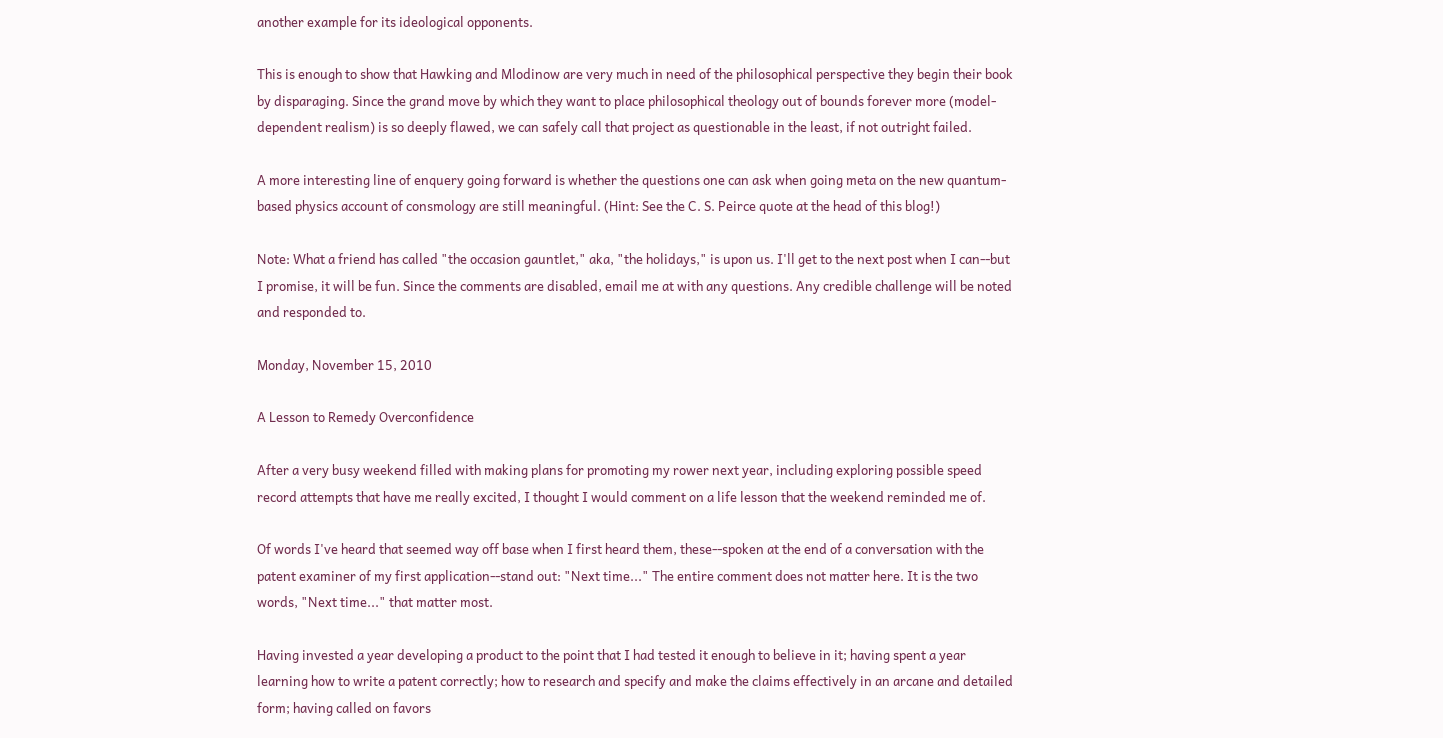another example for its ideological opponents.

This is enough to show that Hawking and Mlodinow are very much in need of the philosophical perspective they begin their book by disparaging. Since the grand move by which they want to place philosophical theology out of bounds forever more (model-dependent realism) is so deeply flawed, we can safely call that project as questionable in the least, if not outright failed.

A more interesting line of enquery going forward is whether the questions one can ask when going meta on the new quantum-based physics account of consmology are still meaningful. (Hint: See the C. S. Peirce quote at the head of this blog!)

Note: What a friend has called "the occasion gauntlet," aka, "the holidays," is upon us. I'll get to the next post when I can--but I promise, it will be fun. Since the comments are disabled, email me at with any questions. Any credible challenge will be noted and responded to.

Monday, November 15, 2010

A Lesson to Remedy Overconfidence

After a very busy weekend filled with making plans for promoting my rower next year, including exploring possible speed record attempts that have me really excited, I thought I would comment on a life lesson that the weekend reminded me of.

Of words I've heard that seemed way off base when I first heard them, these--spoken at the end of a conversation with the patent examiner of my first application--stand out: "Next time..." The entire comment does not matter here. It is the two words, "Next time..." that matter most.

Having invested a year developing a product to the point that I had tested it enough to believe in it; having spent a year learning how to write a patent correctly; how to research and specify and make the claims effectively in an arcane and detailed form; having called on favors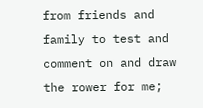from friends and family to test and comment on and draw the rower for me;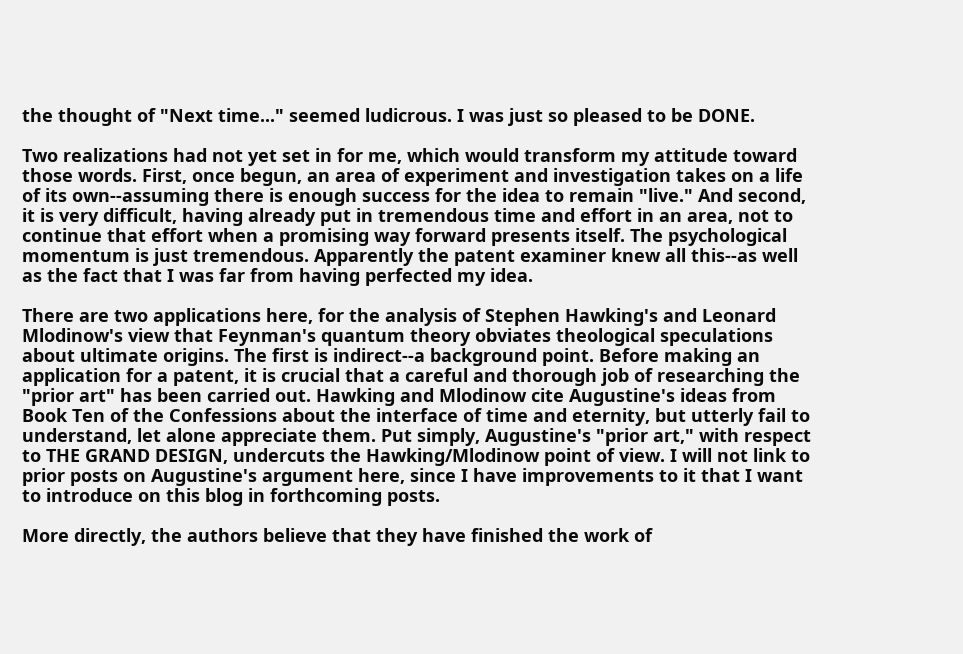the thought of "Next time..." seemed ludicrous. I was just so pleased to be DONE.

Two realizations had not yet set in for me, which would transform my attitude toward those words. First, once begun, an area of experiment and investigation takes on a life of its own--assuming there is enough success for the idea to remain "live." And second, it is very difficult, having already put in tremendous time and effort in an area, not to continue that effort when a promising way forward presents itself. The psychological momentum is just tremendous. Apparently the patent examiner knew all this--as well as the fact that I was far from having perfected my idea.

There are two applications here, for the analysis of Stephen Hawking's and Leonard Mlodinow's view that Feynman's quantum theory obviates theological speculations about ultimate origins. The first is indirect--a background point. Before making an application for a patent, it is crucial that a careful and thorough job of researching the "prior art" has been carried out. Hawking and Mlodinow cite Augustine's ideas from Book Ten of the Confessions about the interface of time and eternity, but utterly fail to understand, let alone appreciate them. Put simply, Augustine's "prior art," with respect to THE GRAND DESIGN, undercuts the Hawking/Mlodinow point of view. I will not link to prior posts on Augustine's argument here, since I have improvements to it that I want to introduce on this blog in forthcoming posts.

More directly, the authors believe that they have finished the work of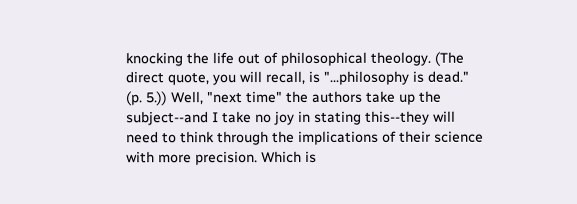knocking the life out of philosophical theology. (The direct quote, you will recall, is "...philosophy is dead." (p. 5.)) Well, "next time" the authors take up the subject--and I take no joy in stating this--they will need to think through the implications of their science with more precision. Which is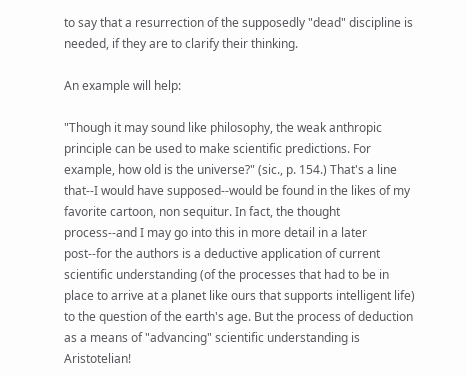to say that a resurrection of the supposedly "dead" discipline is needed, if they are to clarify their thinking.

An example will help:

"Though it may sound like philosophy, the weak anthropic principle can be used to make scientific predictions. For example, how old is the universe?" (sic., p. 154.) That's a line that--I would have supposed--would be found in the likes of my favorite cartoon, non sequitur. In fact, the thought process--and I may go into this in more detail in a later post--for the authors is a deductive application of current scientific understanding (of the processes that had to be in place to arrive at a planet like ours that supports intelligent life) to the question of the earth's age. But the process of deduction as a means of "advancing" scientific understanding is Aristotelian!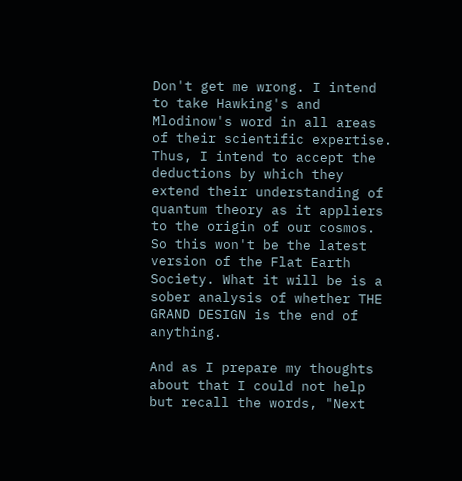Don't get me wrong. I intend to take Hawking's and Mlodinow's word in all areas of their scientific expertise. Thus, I intend to accept the deductions by which they extend their understanding of quantum theory as it appliers to the origin of our cosmos. So this won't be the latest version of the Flat Earth Society. What it will be is a sober analysis of whether THE GRAND DESIGN is the end of anything.

And as I prepare my thoughts about that I could not help but recall the words, "Next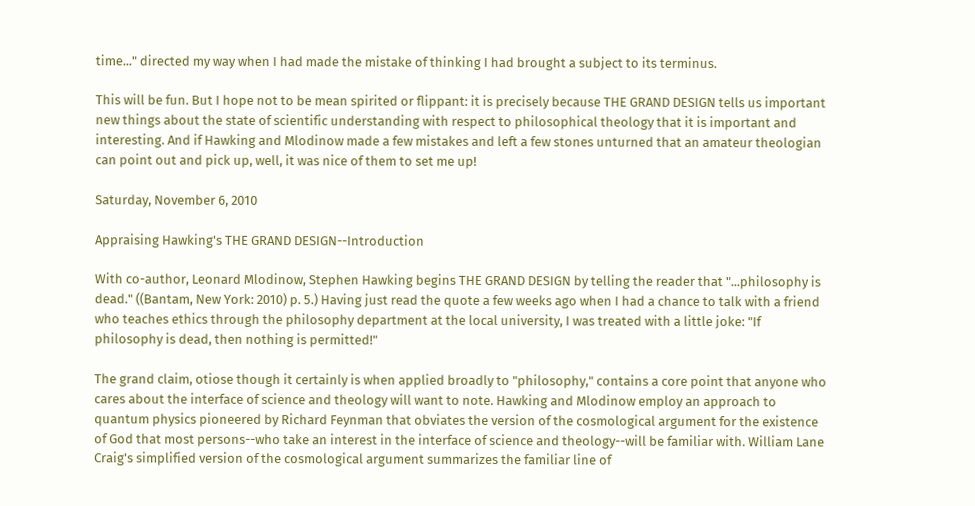time..." directed my way when I had made the mistake of thinking I had brought a subject to its terminus.

This will be fun. But I hope not to be mean spirited or flippant: it is precisely because THE GRAND DESIGN tells us important new things about the state of scientific understanding with respect to philosophical theology that it is important and interesting. And if Hawking and Mlodinow made a few mistakes and left a few stones unturned that an amateur theologian can point out and pick up, well, it was nice of them to set me up!

Saturday, November 6, 2010

Appraising Hawking's THE GRAND DESIGN--Introduction

With co-author, Leonard Mlodinow, Stephen Hawking begins THE GRAND DESIGN by telling the reader that "...philosophy is dead." ((Bantam, New York: 2010) p. 5.) Having just read the quote a few weeks ago when I had a chance to talk with a friend who teaches ethics through the philosophy department at the local university, I was treated with a little joke: "If philosophy is dead, then nothing is permitted!"

The grand claim, otiose though it certainly is when applied broadly to "philosophy," contains a core point that anyone who cares about the interface of science and theology will want to note. Hawking and Mlodinow employ an approach to quantum physics pioneered by Richard Feynman that obviates the version of the cosmological argument for the existence of God that most persons--who take an interest in the interface of science and theology--will be familiar with. William Lane Craig's simplified version of the cosmological argument summarizes the familiar line of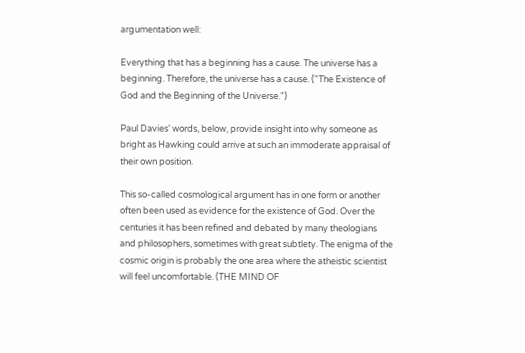argumentation well:

Everything that has a beginning has a cause. The universe has a beginning. Therefore, the universe has a cause. ("The Existence of God and the Beginning of the Universe.")

Paul Davies' words, below, provide insight into why someone as bright as Hawking could arrive at such an immoderate appraisal of their own position.

This so-called cosmological argument has in one form or another often been used as evidence for the existence of God. Over the centuries it has been refined and debated by many theologians and philosophers, sometimes with great subtlety. The enigma of the cosmic origin is probably the one area where the atheistic scientist will feel uncomfortable. (THE MIND OF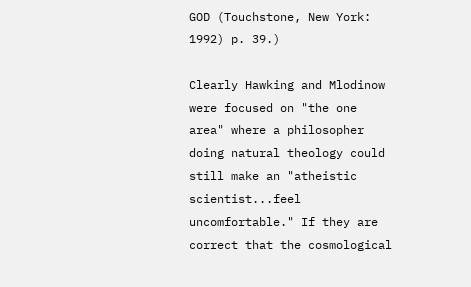GOD (Touchstone, New York: 1992) p. 39.)

Clearly Hawking and Mlodinow were focused on "the one area" where a philosopher doing natural theology could still make an "atheistic scientist...feel uncomfortable." If they are correct that the cosmological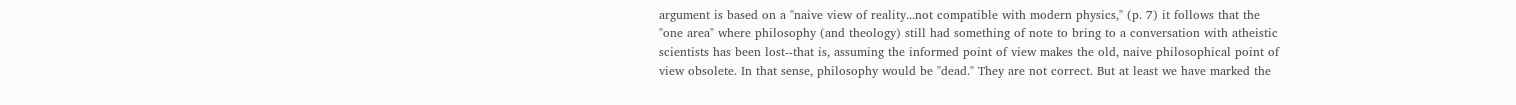argument is based on a "naive view of reality...not compatible with modern physics," (p. 7) it follows that the "one area" where philosophy (and theology) still had something of note to bring to a conversation with atheistic scientists has been lost--that is, assuming the informed point of view makes the old, naive philosophical point of view obsolete. In that sense, philosophy would be "dead." They are not correct. But at least we have marked the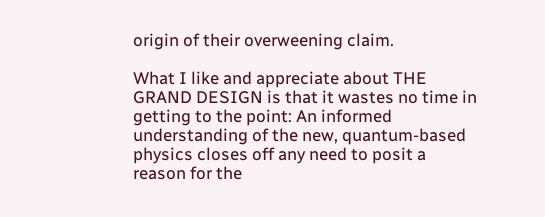origin of their overweening claim.

What I like and appreciate about THE GRAND DESIGN is that it wastes no time in getting to the point: An informed understanding of the new, quantum-based physics closes off any need to posit a reason for the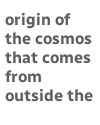origin of the cosmos that comes from outside the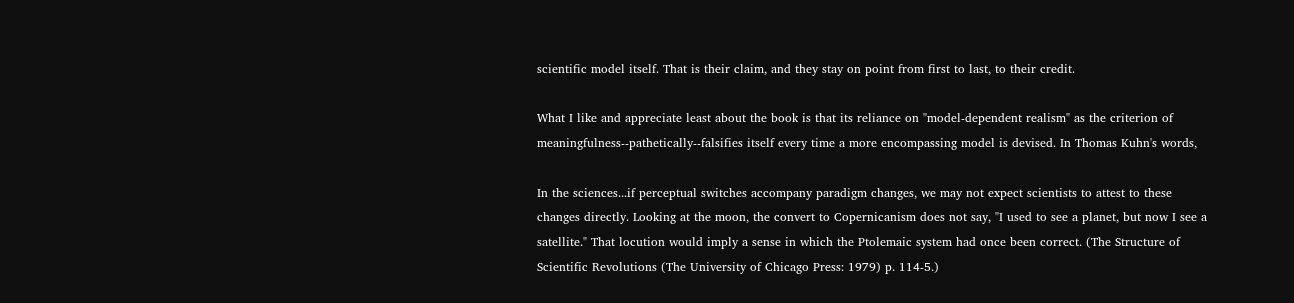scientific model itself. That is their claim, and they stay on point from first to last, to their credit.

What I like and appreciate least about the book is that its reliance on "model-dependent realism" as the criterion of meaningfulness--pathetically--falsifies itself every time a more encompassing model is devised. In Thomas Kuhn's words,

In the sciences...if perceptual switches accompany paradigm changes, we may not expect scientists to attest to these changes directly. Looking at the moon, the convert to Copernicanism does not say, "I used to see a planet, but now I see a satellite." That locution would imply a sense in which the Ptolemaic system had once been correct. (The Structure of Scientific Revolutions (The University of Chicago Press: 1979) p. 114-5.)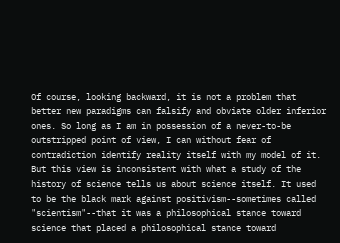Of course, looking backward, it is not a problem that better new paradigms can falsify and obviate older inferior ones. So long as I am in possession of a never-to-be outstripped point of view, I can without fear of contradiction identify reality itself with my model of it. But this view is inconsistent with what a study of the history of science tells us about science itself. It used to be the black mark against positivism--sometimes called "scientism"--that it was a philosophical stance toward science that placed a philosophical stance toward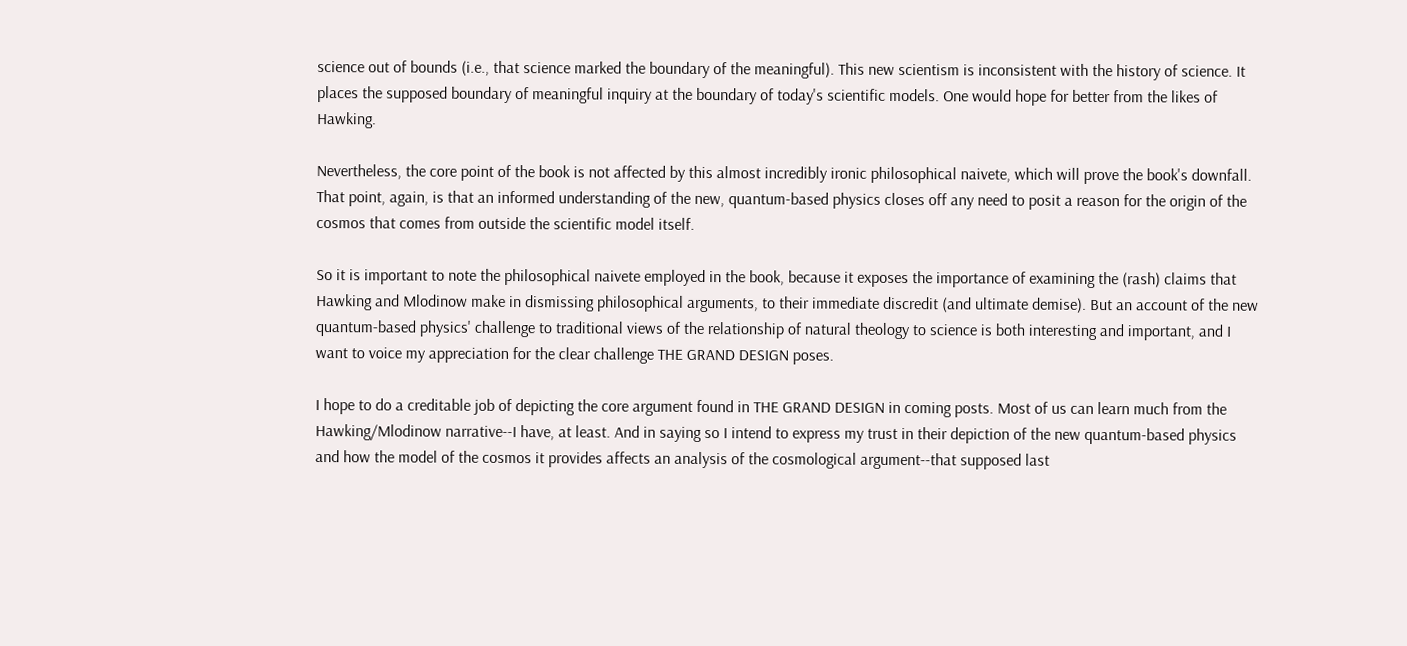science out of bounds (i.e., that science marked the boundary of the meaningful). This new scientism is inconsistent with the history of science. It places the supposed boundary of meaningful inquiry at the boundary of today's scientific models. One would hope for better from the likes of Hawking.

Nevertheless, the core point of the book is not affected by this almost incredibly ironic philosophical naivete, which will prove the book's downfall. That point, again, is that an informed understanding of the new, quantum-based physics closes off any need to posit a reason for the origin of the cosmos that comes from outside the scientific model itself.

So it is important to note the philosophical naivete employed in the book, because it exposes the importance of examining the (rash) claims that Hawking and Mlodinow make in dismissing philosophical arguments, to their immediate discredit (and ultimate demise). But an account of the new quantum-based physics' challenge to traditional views of the relationship of natural theology to science is both interesting and important, and I want to voice my appreciation for the clear challenge THE GRAND DESIGN poses.

I hope to do a creditable job of depicting the core argument found in THE GRAND DESIGN in coming posts. Most of us can learn much from the Hawking/Mlodinow narrative--I have, at least. And in saying so I intend to express my trust in their depiction of the new quantum-based physics and how the model of the cosmos it provides affects an analysis of the cosmological argument--that supposed last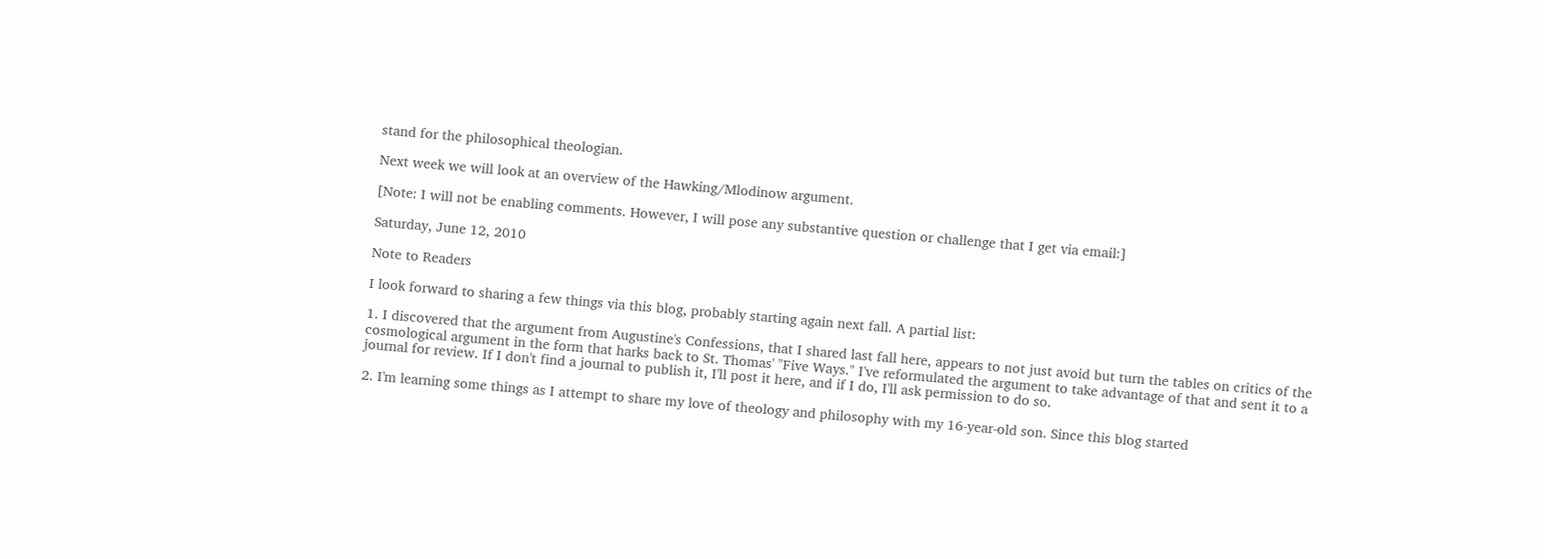stand for the philosophical theologian.

Next week we will look at an overview of the Hawking/Mlodinow argument.

[Note: I will not be enabling comments. However, I will pose any substantive question or challenge that I get via email:]

Saturday, June 12, 2010

Note to Readers

I look forward to sharing a few things via this blog, probably starting again next fall. A partial list:

1. I discovered that the argument from Augustine's Confessions, that I shared last fall here, appears to not just avoid but turn the tables on critics of the cosmological argument in the form that harks back to St. Thomas' "Five Ways." I've reformulated the argument to take advantage of that and sent it to a journal for review. If I don't find a journal to publish it, I'll post it here, and if I do, I'll ask permission to do so.

2. I'm learning some things as I attempt to share my love of theology and philosophy with my 16-year-old son. Since this blog started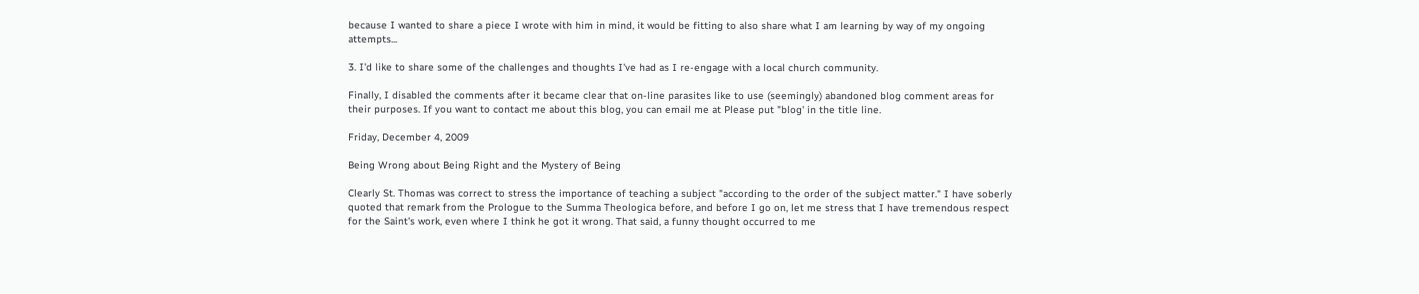because I wanted to share a piece I wrote with him in mind, it would be fitting to also share what I am learning by way of my ongoing attempts...

3. I'd like to share some of the challenges and thoughts I've had as I re-engage with a local church community.

Finally, I disabled the comments after it became clear that on-line parasites like to use (seemingly) abandoned blog comment areas for their purposes. If you want to contact me about this blog, you can email me at Please put "blog' in the title line.

Friday, December 4, 2009

Being Wrong about Being Right and the Mystery of Being

Clearly St. Thomas was correct to stress the importance of teaching a subject "according to the order of the subject matter." I have soberly quoted that remark from the Prologue to the Summa Theologica before, and before I go on, let me stress that I have tremendous respect for the Saint's work, even where I think he got it wrong. That said, a funny thought occurred to me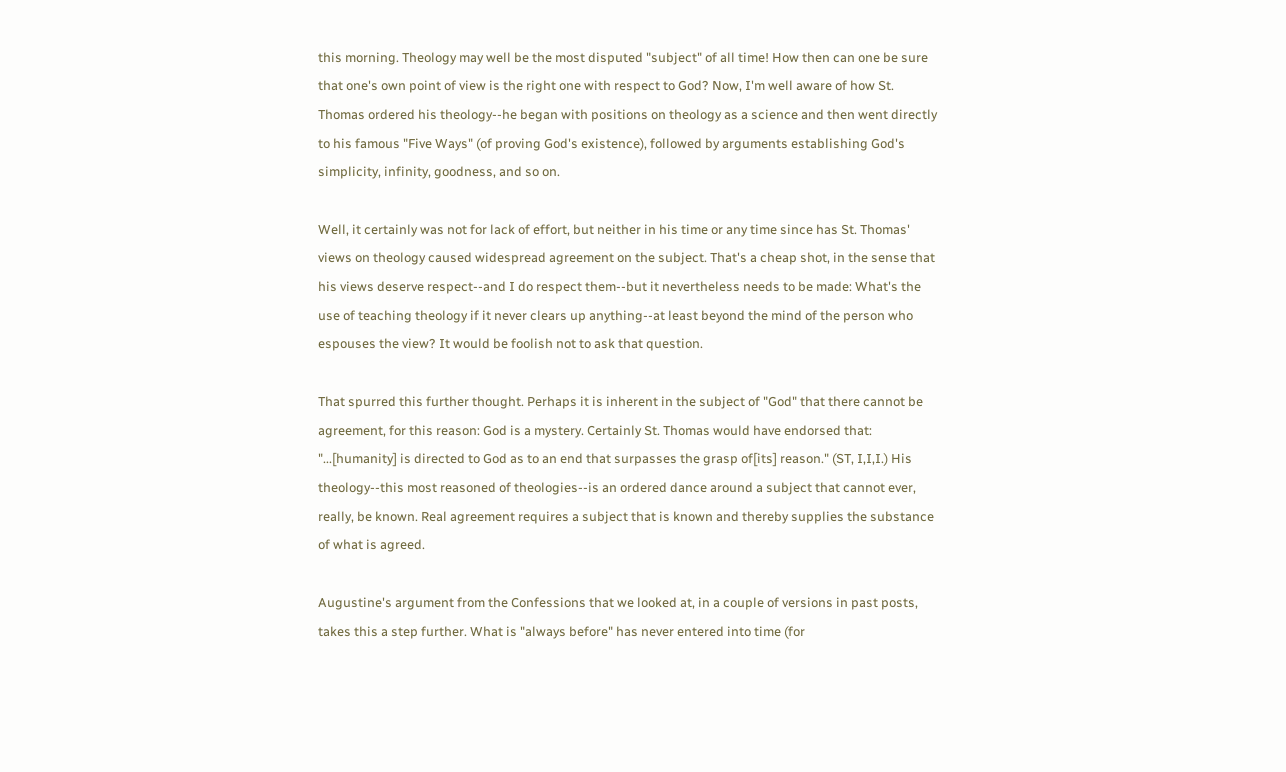this morning. Theology may well be the most disputed "subject" of all time! How then can one be sure that one's own point of view is the right one with respect to God? Now, I'm well aware of how St. Thomas ordered his theology--he began with positions on theology as a science and then went directly to his famous "Five Ways" (of proving God's existence), followed by arguments establishing God's simplicity, infinity, goodness, and so on.

Well, it certainly was not for lack of effort, but neither in his time or any time since has St. Thomas' views on theology caused widespread agreement on the subject. That's a cheap shot, in the sense that his views deserve respect--and I do respect them--but it nevertheless needs to be made: What's the use of teaching theology if it never clears up anything--at least beyond the mind of the person who espouses the view? It would be foolish not to ask that question.

That spurred this further thought. Perhaps it is inherent in the subject of "God" that there cannot be agreement, for this reason: God is a mystery. Certainly St. Thomas would have endorsed that: "...[humanity] is directed to God as to an end that surpasses the grasp of[its] reason." (ST, I,I,I.) His theology--this most reasoned of theologies--is an ordered dance around a subject that cannot ever, really, be known. Real agreement requires a subject that is known and thereby supplies the substance of what is agreed.

Augustine's argument from the Confessions that we looked at, in a couple of versions in past posts, takes this a step further. What is "always before" has never entered into time (for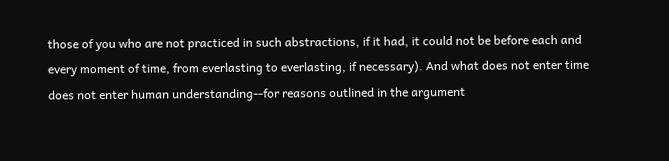those of you who are not practiced in such abstractions, if it had, it could not be before each and every moment of time, from everlasting to everlasting, if necessary). And what does not enter time does not enter human understanding--for reasons outlined in the argument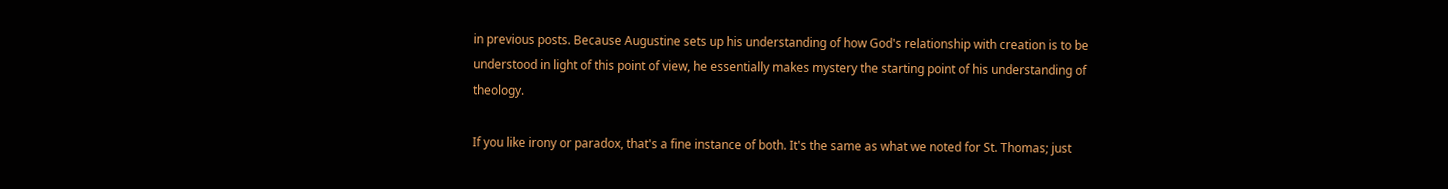in previous posts. Because Augustine sets up his understanding of how God's relationship with creation is to be understood in light of this point of view, he essentially makes mystery the starting point of his understanding of theology.

If you like irony or paradox, that's a fine instance of both. It's the same as what we noted for St. Thomas; just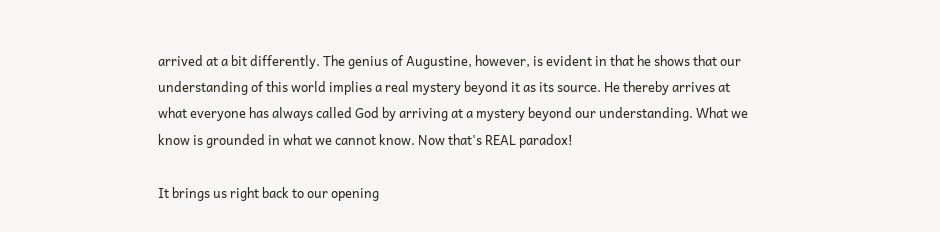arrived at a bit differently. The genius of Augustine, however, is evident in that he shows that our understanding of this world implies a real mystery beyond it as its source. He thereby arrives at what everyone has always called God by arriving at a mystery beyond our understanding. What we know is grounded in what we cannot know. Now that's REAL paradox!

It brings us right back to our opening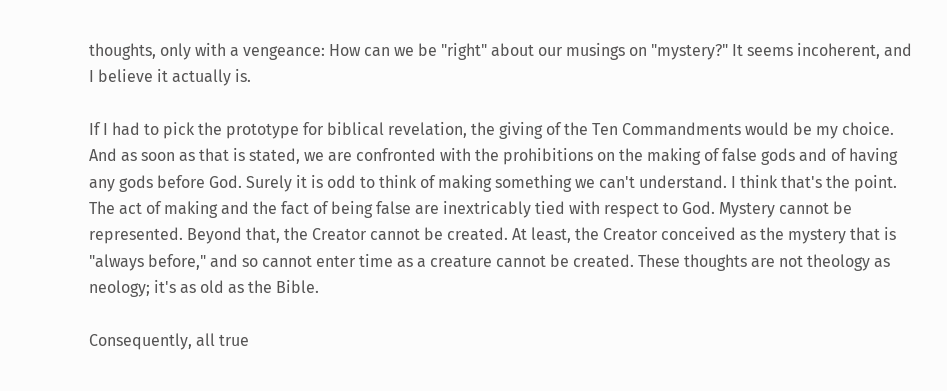thoughts, only with a vengeance: How can we be "right" about our musings on "mystery?" It seems incoherent, and I believe it actually is.

If I had to pick the prototype for biblical revelation, the giving of the Ten Commandments would be my choice. And as soon as that is stated, we are confronted with the prohibitions on the making of false gods and of having any gods before God. Surely it is odd to think of making something we can't understand. I think that's the point. The act of making and the fact of being false are inextricably tied with respect to God. Mystery cannot be represented. Beyond that, the Creator cannot be created. At least, the Creator conceived as the mystery that is "always before," and so cannot enter time as a creature cannot be created. These thoughts are not theology as neology; it's as old as the Bible.

Consequently, all true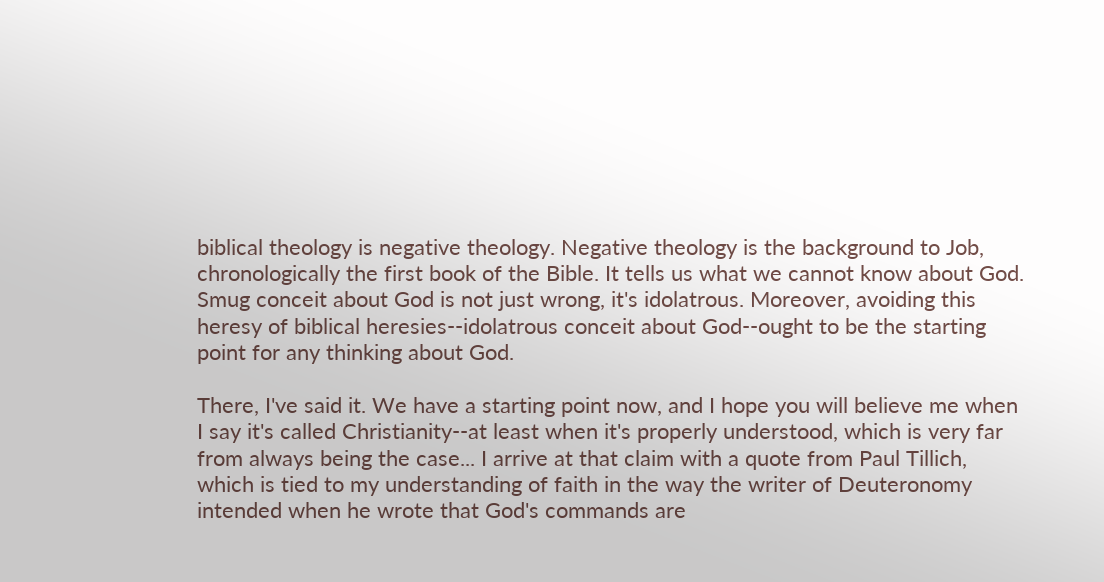biblical theology is negative theology. Negative theology is the background to Job, chronologically the first book of the Bible. It tells us what we cannot know about God. Smug conceit about God is not just wrong, it's idolatrous. Moreover, avoiding this heresy of biblical heresies--idolatrous conceit about God--ought to be the starting point for any thinking about God.

There, I've said it. We have a starting point now, and I hope you will believe me when I say it's called Christianity--at least when it's properly understood, which is very far from always being the case... I arrive at that claim with a quote from Paul Tillich, which is tied to my understanding of faith in the way the writer of Deuteronomy intended when he wrote that God's commands are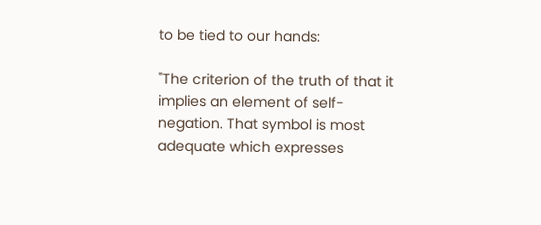to be tied to our hands:

"The criterion of the truth of that it implies an element of self-negation. That symbol is most adequate which expresses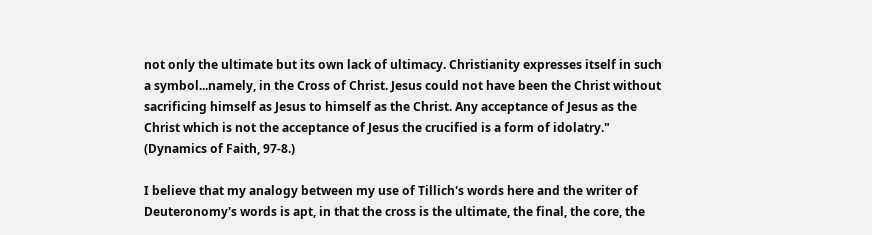not only the ultimate but its own lack of ultimacy. Christianity expresses itself in such a symbol...namely, in the Cross of Christ. Jesus could not have been the Christ without sacrificing himself as Jesus to himself as the Christ. Any acceptance of Jesus as the Christ which is not the acceptance of Jesus the crucified is a form of idolatry." (Dynamics of Faith, 97-8.)

I believe that my analogy between my use of Tillich's words here and the writer of Deuteronomy's words is apt, in that the cross is the ultimate, the final, the core, the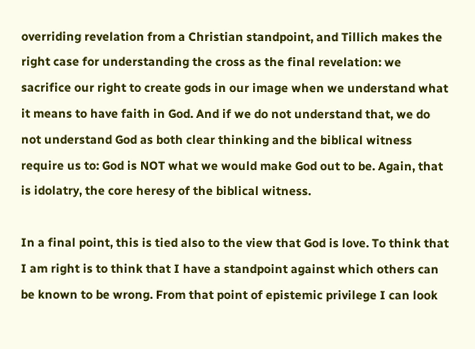overriding revelation from a Christian standpoint, and Tillich makes the right case for understanding the cross as the final revelation: we sacrifice our right to create gods in our image when we understand what it means to have faith in God. And if we do not understand that, we do not understand God as both clear thinking and the biblical witness require us to: God is NOT what we would make God out to be. Again, that is idolatry, the core heresy of the biblical witness.

In a final point, this is tied also to the view that God is love. To think that I am right is to think that I have a standpoint against which others can be known to be wrong. From that point of epistemic privilege I can look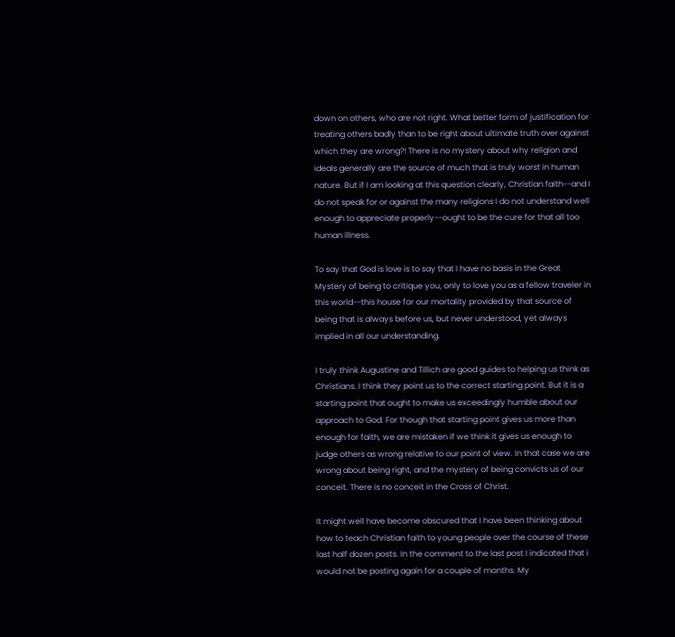down on others, who are not right. What better form of justification for treating others badly than to be right about ultimate truth over against which they are wrong?! There is no mystery about why religion and ideals generally are the source of much that is truly worst in human nature. But if I am looking at this question clearly, Christian faith--and I do not speak for or against the many religions I do not understand well enough to appreciate properly--ought to be the cure for that all too human illness.

To say that God is love is to say that I have no basis in the Great Mystery of being to critique you, only to love you as a fellow traveler in this world--this house for our mortality provided by that source of being that is always before us, but never understood, yet always implied in all our understanding.

I truly think Augustine and Tillich are good guides to helping us think as Christians. I think they point us to the correct starting point. But it is a starting point that ought to make us exceedingly humble about our approach to God. For though that starting point gives us more than enough for faith, we are mistaken if we think it gives us enough to judge others as wrong relative to our point of view. In that case we are wrong about being right, and the mystery of being convicts us of our conceit. There is no conceit in the Cross of Christ.

It might well have become obscured that I have been thinking about how to teach Christian faith to young people over the course of these last half dozen posts. In the comment to the last post I indicated that i would not be posting again for a couple of months. My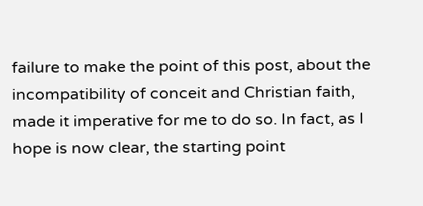failure to make the point of this post, about the incompatibility of conceit and Christian faith, made it imperative for me to do so. In fact, as I hope is now clear, the starting point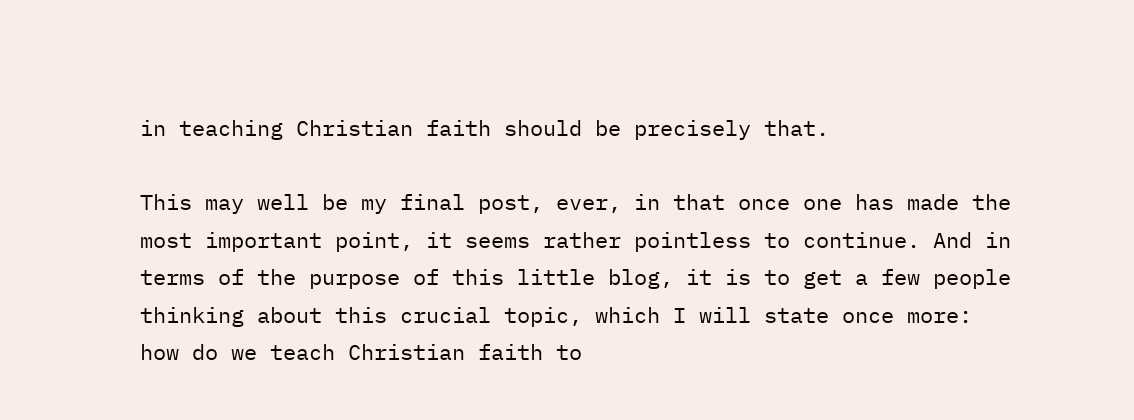in teaching Christian faith should be precisely that.

This may well be my final post, ever, in that once one has made the most important point, it seems rather pointless to continue. And in terms of the purpose of this little blog, it is to get a few people thinking about this crucial topic, which I will state once more: how do we teach Christian faith to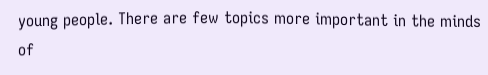young people. There are few topics more important in the minds of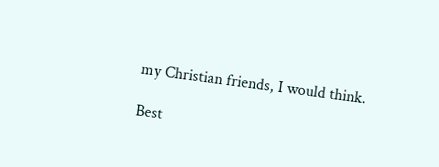my Christian friends, I would think.

Best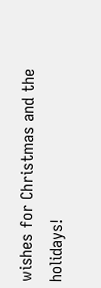wishes for Christmas and the holidays!